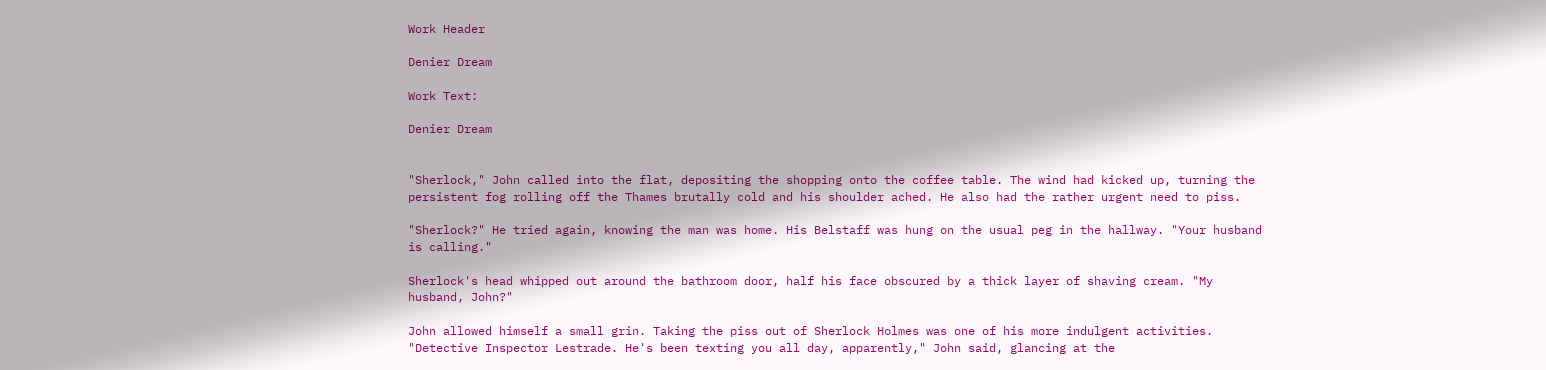Work Header

Denier Dream

Work Text:

Denier Dream


"Sherlock," John called into the flat, depositing the shopping onto the coffee table. The wind had kicked up, turning the persistent fog rolling off the Thames brutally cold and his shoulder ached. He also had the rather urgent need to piss.

"Sherlock?" He tried again, knowing the man was home. His Belstaff was hung on the usual peg in the hallway. "Your husband is calling."

Sherlock's head whipped out around the bathroom door, half his face obscured by a thick layer of shaving cream. "My husband, John?"

John allowed himself a small grin. Taking the piss out of Sherlock Holmes was one of his more indulgent activities. "Detective Inspector Lestrade. He's been texting you all day, apparently," John said, glancing at the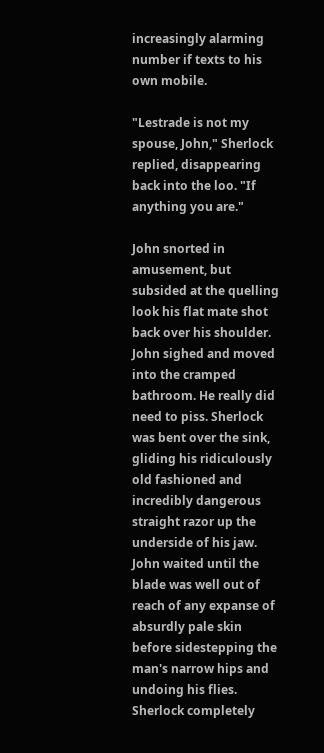increasingly alarming number if texts to his own mobile.

"Lestrade is not my spouse, John," Sherlock replied, disappearing back into the loo. "If anything you are."

John snorted in amusement, but subsided at the quelling look his flat mate shot back over his shoulder. John sighed and moved into the cramped bathroom. He really did need to piss. Sherlock was bent over the sink, gliding his ridiculously old fashioned and incredibly dangerous straight razor up the underside of his jaw. John waited until the blade was well out of reach of any expanse of absurdly pale skin before sidestepping the man's narrow hips and undoing his flies. Sherlock completely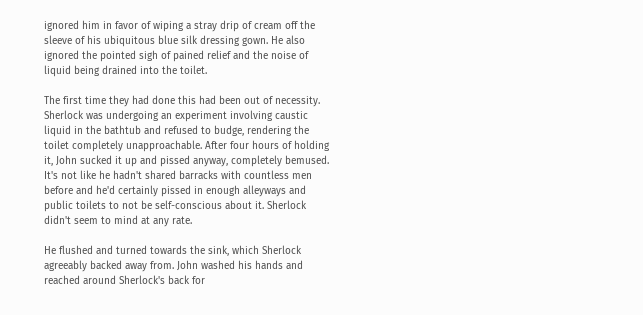ignored him in favor of wiping a stray drip of cream off the sleeve of his ubiquitous blue silk dressing gown. He also ignored the pointed sigh of pained relief and the noise of liquid being drained into the toilet.

The first time they had done this had been out of necessity. Sherlock was undergoing an experiment involving caustic liquid in the bathtub and refused to budge, rendering the toilet completely unapproachable. After four hours of holding it, John sucked it up and pissed anyway, completely bemused. It's not like he hadn't shared barracks with countless men before and he'd certainly pissed in enough alleyways and public toilets to not be self-conscious about it. Sherlock didn't seem to mind at any rate.

He flushed and turned towards the sink, which Sherlock agreeably backed away from. John washed his hands and reached around Sherlock's back for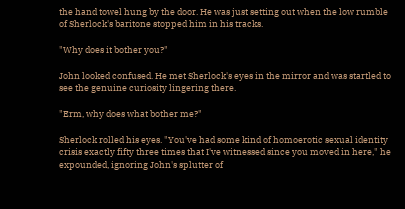the hand towel hung by the door. He was just setting out when the low rumble of Sherlock's baritone stopped him in his tracks.

"Why does it bother you?"

John looked confused. He met Sherlock's eyes in the mirror and was startled to see the genuine curiosity lingering there.

"Erm, why does what bother me?"

Sherlock rolled his eyes. "You've had some kind of homoerotic sexual identity crisis exactly fifty three times that I've witnessed since you moved in here," he expounded, ignoring John's splutter of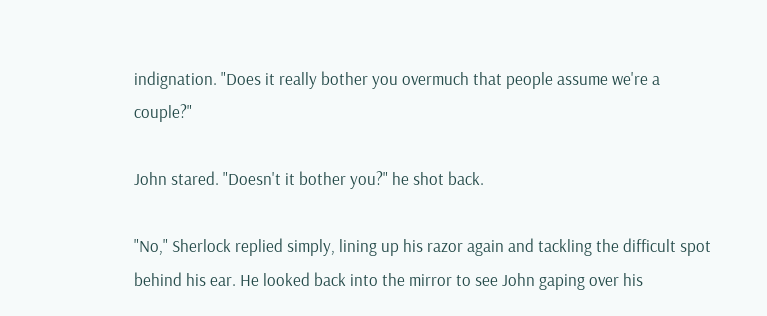indignation. "Does it really bother you overmuch that people assume we're a couple?"

John stared. "Doesn't it bother you?" he shot back.

"No," Sherlock replied simply, lining up his razor again and tackling the difficult spot behind his ear. He looked back into the mirror to see John gaping over his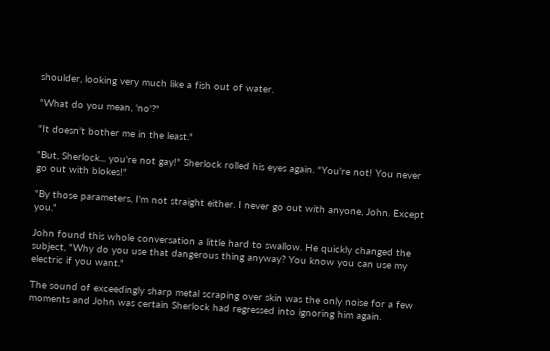shoulder, looking very much like a fish out of water.

"What do you mean, 'no'?"

"It doesn't bother me in the least."

"But, Sherlock... you're not gay!" Sherlock rolled his eyes again. "You're not! You never go out with blokes!"

"By those parameters, I'm not straight either. I never go out with anyone, John. Except you."

John found this whole conversation a little hard to swallow. He quickly changed the subject, "Why do you use that dangerous thing anyway? You know you can use my electric if you want."

The sound of exceedingly sharp metal scraping over skin was the only noise for a few moments and John was certain Sherlock had regressed into ignoring him again.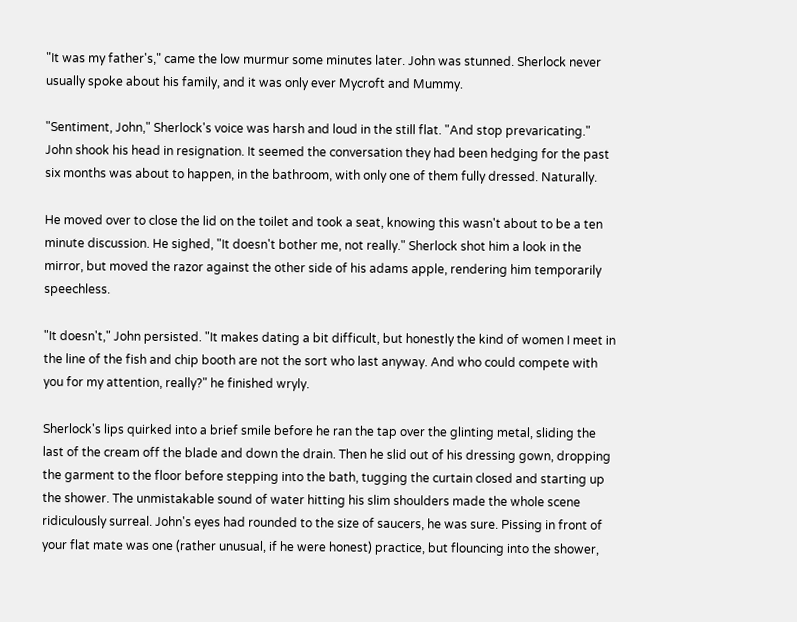"It was my father's," came the low murmur some minutes later. John was stunned. Sherlock never usually spoke about his family, and it was only ever Mycroft and Mummy.

"Sentiment, John," Sherlock's voice was harsh and loud in the still flat. "And stop prevaricating."
John shook his head in resignation. It seemed the conversation they had been hedging for the past six months was about to happen, in the bathroom, with only one of them fully dressed. Naturally.

He moved over to close the lid on the toilet and took a seat, knowing this wasn't about to be a ten minute discussion. He sighed, "It doesn't bother me, not really." Sherlock shot him a look in the mirror, but moved the razor against the other side of his adams apple, rendering him temporarily speechless.

"It doesn't," John persisted. "It makes dating a bit difficult, but honestly the kind of women I meet in the line of the fish and chip booth are not the sort who last anyway. And who could compete with you for my attention, really?" he finished wryly.

Sherlock's lips quirked into a brief smile before he ran the tap over the glinting metal, sliding the last of the cream off the blade and down the drain. Then he slid out of his dressing gown, dropping the garment to the floor before stepping into the bath, tugging the curtain closed and starting up the shower. The unmistakable sound of water hitting his slim shoulders made the whole scene ridiculously surreal. John's eyes had rounded to the size of saucers, he was sure. Pissing in front of your flat mate was one (rather unusual, if he were honest) practice, but flouncing into the shower,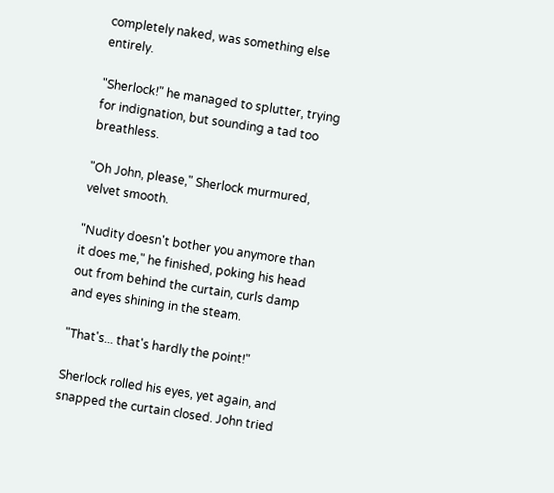completely naked, was something else entirely.

"Sherlock!" he managed to splutter, trying for indignation, but sounding a tad too breathless.

"Oh John, please," Sherlock murmured, velvet smooth.

"Nudity doesn't bother you anymore than it does me," he finished, poking his head out from behind the curtain, curls damp and eyes shining in the steam.

"That's... that's hardly the point!"

Sherlock rolled his eyes, yet again, and snapped the curtain closed. John tried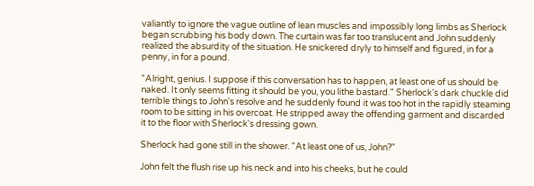valiantly to ignore the vague outline of lean muscles and impossibly long limbs as Sherlock began scrubbing his body down. The curtain was far too translucent and John suddenly realized the absurdity of the situation. He snickered dryly to himself and figured, in for a penny, in for a pound.

"Alright, genius. I suppose if this conversation has to happen, at least one of us should be naked. It only seems fitting it should be you, you lithe bastard." Sherlock's dark chuckle did terrible things to John's resolve and he suddenly found it was too hot in the rapidly steaming room to be sitting in his overcoat. He stripped away the offending garment and discarded it to the floor with Sherlock's dressing gown.

Sherlock had gone still in the shower. "At least one of us, John?"

John felt the flush rise up his neck and into his cheeks, but he could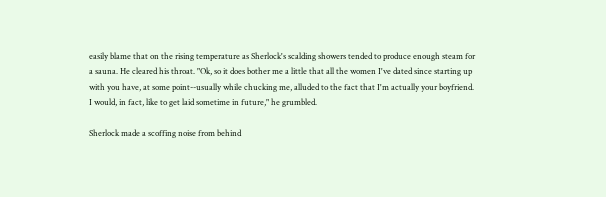easily blame that on the rising temperature as Sherlock's scalding showers tended to produce enough steam for a sauna. He cleared his throat. "Ok, so it does bother me a little that all the women I've dated since starting up with you have, at some point--usually while chucking me, alluded to the fact that I'm actually your boyfriend. I would, in fact, like to get laid sometime in future," he grumbled.

Sherlock made a scoffing noise from behind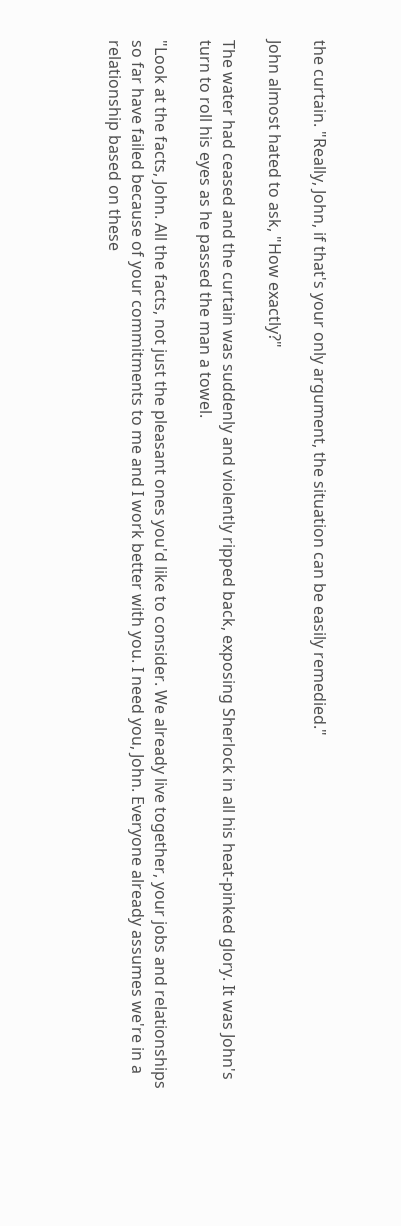the curtain. "Really, John, if that's your only argument, the situation can be easily remedied."

John almost hated to ask, "How exactly?"

The water had ceased and the curtain was suddenly and violently ripped back, exposing Sherlock in all his heat-pinked glory. It was John's turn to roll his eyes as he passed the man a towel.

"Look at the facts, John. All the facts, not just the pleasant ones you'd like to consider. We already live together, your jobs and relationships so far have failed because of your commitments to me and I work better with you. I need you, John. Everyone already assumes we're in a relationship based on these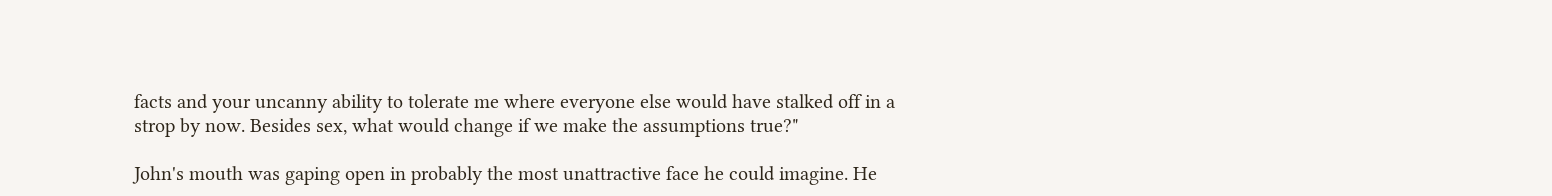facts and your uncanny ability to tolerate me where everyone else would have stalked off in a strop by now. Besides sex, what would change if we make the assumptions true?"

John's mouth was gaping open in probably the most unattractive face he could imagine. He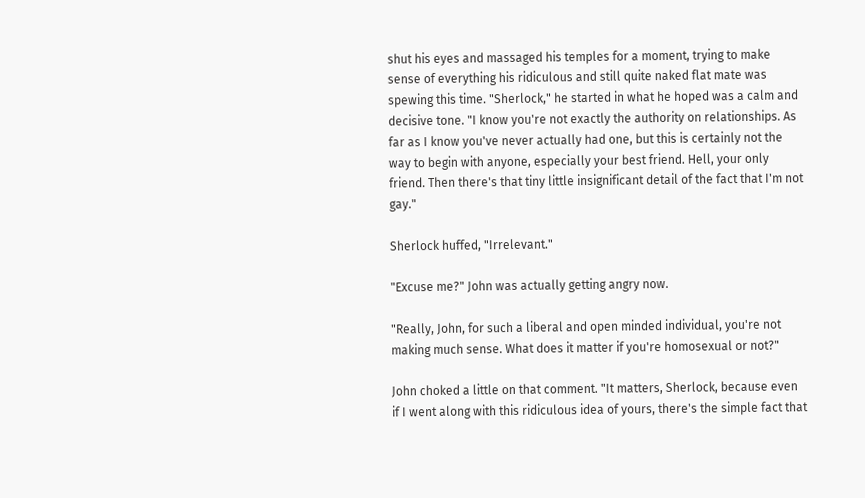shut his eyes and massaged his temples for a moment, trying to make sense of everything his ridiculous and still quite naked flat mate was spewing this time. "Sherlock," he started in what he hoped was a calm and decisive tone. "I know you're not exactly the authority on relationships. As far as I know you've never actually had one, but this is certainly not the way to begin with anyone, especially your best friend. Hell, your only friend. Then there's that tiny little insignificant detail of the fact that I'm not gay."

Sherlock huffed, "Irrelevant."

"Excuse me?" John was actually getting angry now.

"Really, John, for such a liberal and open minded individual, you're not making much sense. What does it matter if you're homosexual or not?"

John choked a little on that comment. "It matters, Sherlock, because even if I went along with this ridiculous idea of yours, there's the simple fact that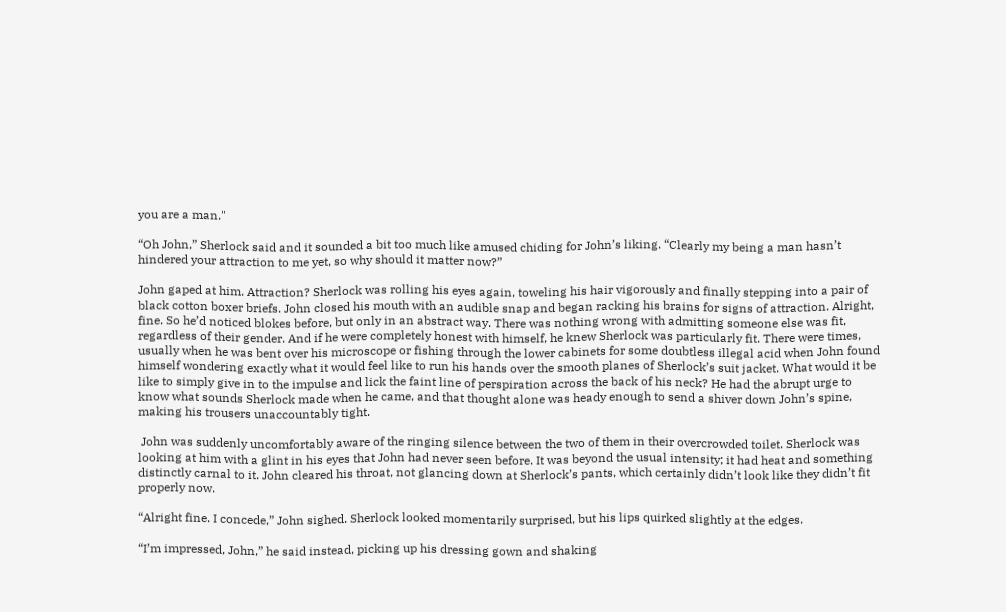you are a man."

“Oh John,” Sherlock said and it sounded a bit too much like amused chiding for John’s liking. “Clearly my being a man hasn’t hindered your attraction to me yet, so why should it matter now?”

John gaped at him. Attraction? Sherlock was rolling his eyes again, toweling his hair vigorously and finally stepping into a pair of black cotton boxer briefs. John closed his mouth with an audible snap and began racking his brains for signs of attraction. Alright, fine. So he’d noticed blokes before, but only in an abstract way. There was nothing wrong with admitting someone else was fit, regardless of their gender. And if he were completely honest with himself, he knew Sherlock was particularly fit. There were times, usually when he was bent over his microscope or fishing through the lower cabinets for some doubtless illegal acid when John found himself wondering exactly what it would feel like to run his hands over the smooth planes of Sherlock’s suit jacket. What would it be like to simply give in to the impulse and lick the faint line of perspiration across the back of his neck? He had the abrupt urge to know what sounds Sherlock made when he came, and that thought alone was heady enough to send a shiver down John’s spine, making his trousers unaccountably tight.

 John was suddenly uncomfortably aware of the ringing silence between the two of them in their overcrowded toilet. Sherlock was looking at him with a glint in his eyes that John had never seen before. It was beyond the usual intensity; it had heat and something distinctly carnal to it. John cleared his throat, not glancing down at Sherlock’s pants, which certainly didn’t look like they didn’t fit properly now.

“Alright fine. I concede,” John sighed. Sherlock looked momentarily surprised, but his lips quirked slightly at the edges.

“I’m impressed, John,” he said instead, picking up his dressing gown and shaking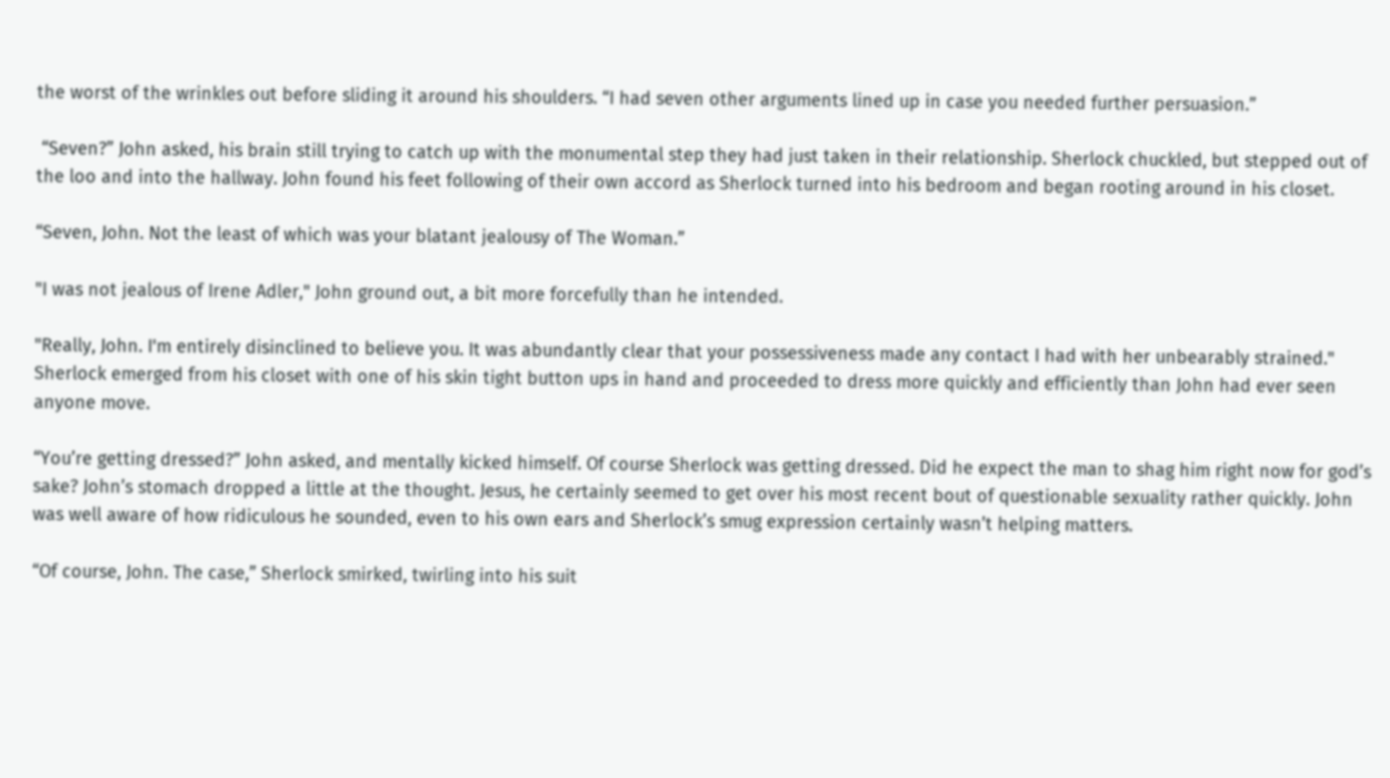the worst of the wrinkles out before sliding it around his shoulders. “I had seven other arguments lined up in case you needed further persuasion.”

 “Seven?” John asked, his brain still trying to catch up with the monumental step they had just taken in their relationship. Sherlock chuckled, but stepped out of the loo and into the hallway. John found his feet following of their own accord as Sherlock turned into his bedroom and began rooting around in his closet.

“Seven, John. Not the least of which was your blatant jealousy of The Woman.”

"I was not jealous of Irene Adler," John ground out, a bit more forcefully than he intended.

"Really, John. I'm entirely disinclined to believe you. It was abundantly clear that your possessiveness made any contact I had with her unbearably strained." Sherlock emerged from his closet with one of his skin tight button ups in hand and proceeded to dress more quickly and efficiently than John had ever seen anyone move.

“You’re getting dressed?” John asked, and mentally kicked himself. Of course Sherlock was getting dressed. Did he expect the man to shag him right now for god’s sake? John’s stomach dropped a little at the thought. Jesus, he certainly seemed to get over his most recent bout of questionable sexuality rather quickly. John was well aware of how ridiculous he sounded, even to his own ears and Sherlock’s smug expression certainly wasn’t helping matters.

“Of course, John. The case,” Sherlock smirked, twirling into his suit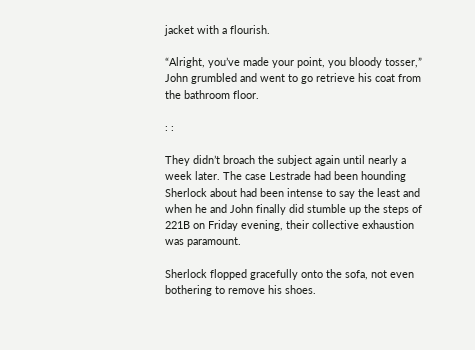jacket with a flourish.

“Alright, you’ve made your point, you bloody tosser,” John grumbled and went to go retrieve his coat from the bathroom floor.

: :

They didn’t broach the subject again until nearly a week later. The case Lestrade had been hounding Sherlock about had been intense to say the least and when he and John finally did stumble up the steps of 221B on Friday evening, their collective exhaustion was paramount.

Sherlock flopped gracefully onto the sofa, not even bothering to remove his shoes.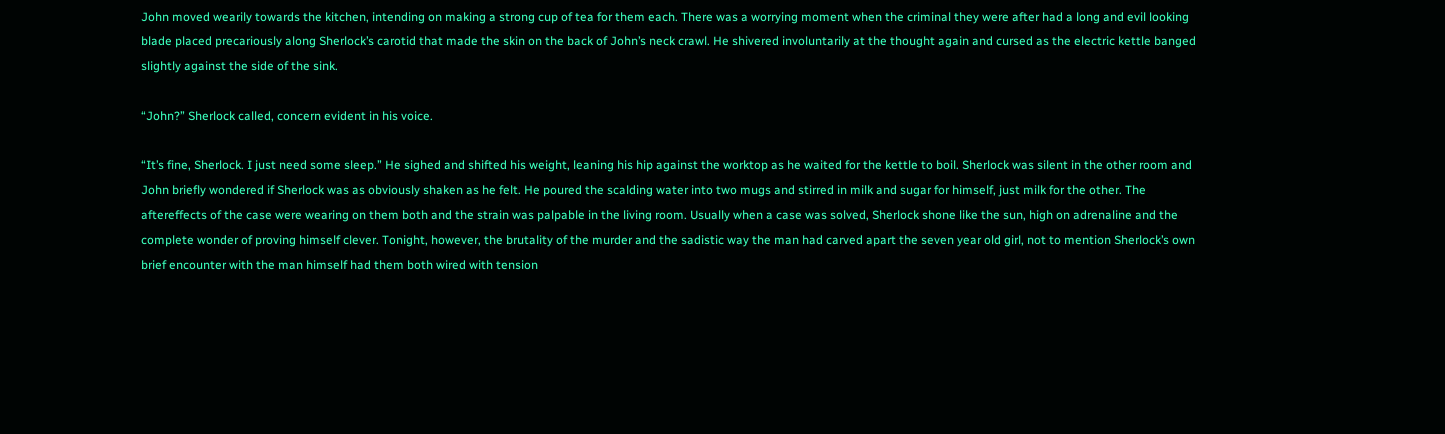John moved wearily towards the kitchen, intending on making a strong cup of tea for them each. There was a worrying moment when the criminal they were after had a long and evil looking blade placed precariously along Sherlock’s carotid that made the skin on the back of John’s neck crawl. He shivered involuntarily at the thought again and cursed as the electric kettle banged slightly against the side of the sink.

“John?” Sherlock called, concern evident in his voice.

“It’s fine, Sherlock. I just need some sleep.” He sighed and shifted his weight, leaning his hip against the worktop as he waited for the kettle to boil. Sherlock was silent in the other room and John briefly wondered if Sherlock was as obviously shaken as he felt. He poured the scalding water into two mugs and stirred in milk and sugar for himself, just milk for the other. The aftereffects of the case were wearing on them both and the strain was palpable in the living room. Usually when a case was solved, Sherlock shone like the sun, high on adrenaline and the complete wonder of proving himself clever. Tonight, however, the brutality of the murder and the sadistic way the man had carved apart the seven year old girl, not to mention Sherlock’s own brief encounter with the man himself had them both wired with tension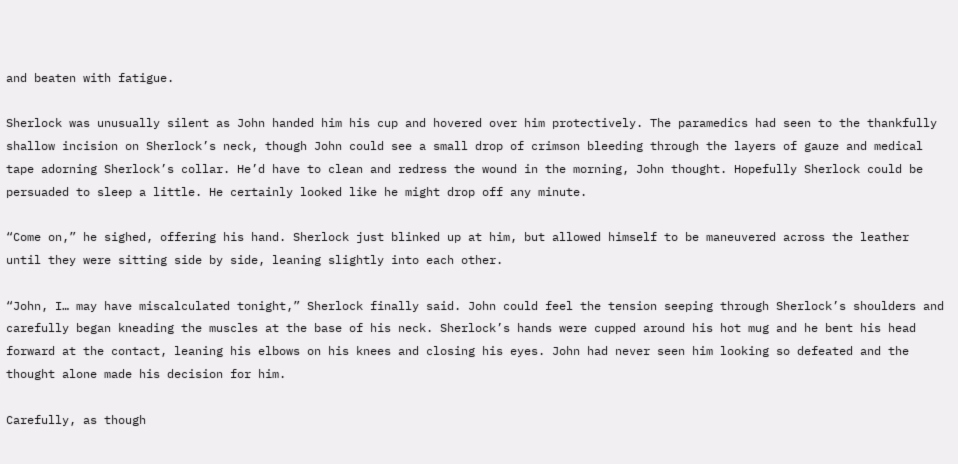and beaten with fatigue.

Sherlock was unusually silent as John handed him his cup and hovered over him protectively. The paramedics had seen to the thankfully shallow incision on Sherlock’s neck, though John could see a small drop of crimson bleeding through the layers of gauze and medical tape adorning Sherlock’s collar. He’d have to clean and redress the wound in the morning, John thought. Hopefully Sherlock could be persuaded to sleep a little. He certainly looked like he might drop off any minute.

“Come on,” he sighed, offering his hand. Sherlock just blinked up at him, but allowed himself to be maneuvered across the leather until they were sitting side by side, leaning slightly into each other.

“John, I… may have miscalculated tonight,” Sherlock finally said. John could feel the tension seeping through Sherlock’s shoulders and carefully began kneading the muscles at the base of his neck. Sherlock’s hands were cupped around his hot mug and he bent his head forward at the contact, leaning his elbows on his knees and closing his eyes. John had never seen him looking so defeated and the thought alone made his decision for him.

Carefully, as though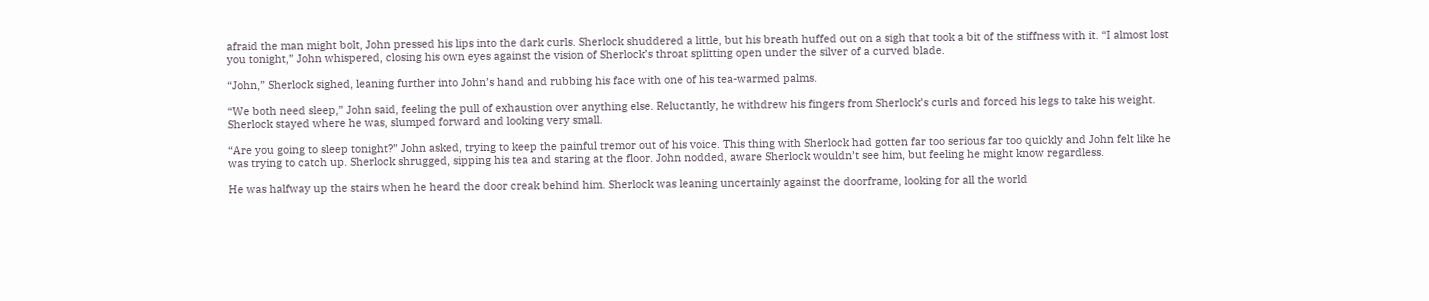afraid the man might bolt, John pressed his lips into the dark curls. Sherlock shuddered a little, but his breath huffed out on a sigh that took a bit of the stiffness with it. “I almost lost you tonight,” John whispered, closing his own eyes against the vision of Sherlock’s throat splitting open under the silver of a curved blade.

“John,” Sherlock sighed, leaning further into John’s hand and rubbing his face with one of his tea-warmed palms.

“We both need sleep,” John said, feeling the pull of exhaustion over anything else. Reluctantly, he withdrew his fingers from Sherlock’s curls and forced his legs to take his weight. Sherlock stayed where he was, slumped forward and looking very small.

“Are you going to sleep tonight?” John asked, trying to keep the painful tremor out of his voice. This thing with Sherlock had gotten far too serious far too quickly and John felt like he was trying to catch up. Sherlock shrugged, sipping his tea and staring at the floor. John nodded, aware Sherlock wouldn’t see him, but feeling he might know regardless.

He was halfway up the stairs when he heard the door creak behind him. Sherlock was leaning uncertainly against the doorframe, looking for all the world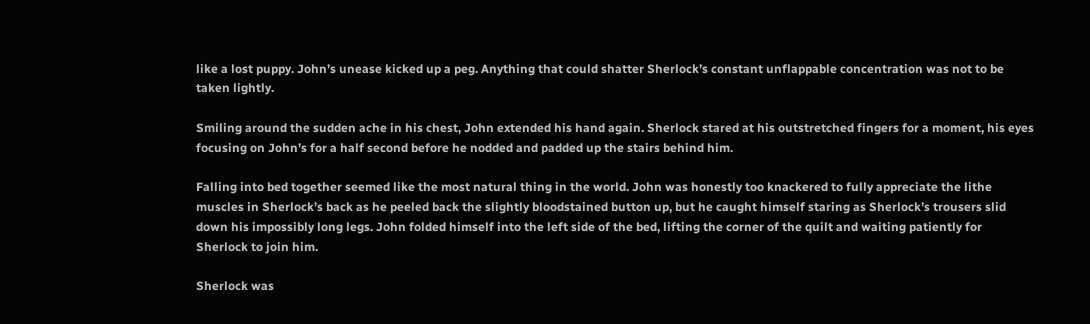like a lost puppy. John’s unease kicked up a peg. Anything that could shatter Sherlock’s constant unflappable concentration was not to be taken lightly.

Smiling around the sudden ache in his chest, John extended his hand again. Sherlock stared at his outstretched fingers for a moment, his eyes focusing on John’s for a half second before he nodded and padded up the stairs behind him.

Falling into bed together seemed like the most natural thing in the world. John was honestly too knackered to fully appreciate the lithe muscles in Sherlock’s back as he peeled back the slightly bloodstained button up, but he caught himself staring as Sherlock’s trousers slid down his impossibly long legs. John folded himself into the left side of the bed, lifting the corner of the quilt and waiting patiently for Sherlock to join him.

Sherlock was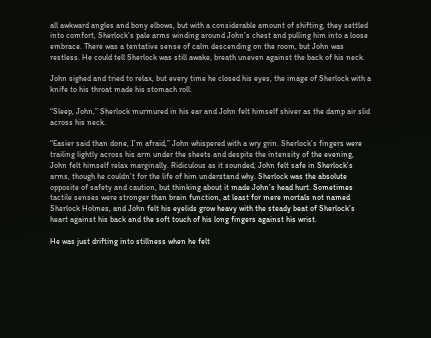all awkward angles and bony elbows, but with a considerable amount of shifting, they settled into comfort, Sherlock’s pale arms winding around John’s chest and pulling him into a loose embrace. There was a tentative sense of calm descending on the room, but John was restless. He could tell Sherlock was still awake, breath uneven against the back of his neck.

John sighed and tried to relax, but every time he closed his eyes, the image of Sherlock with a knife to his throat made his stomach roll.

“Sleep, John,” Sherlock murmured in his ear and John felt himself shiver as the damp air slid across his neck.

“Easier said than done, I’m afraid,” John whispered with a wry grin. Sherlock’s fingers were trailing lightly across his arm under the sheets and despite the intensity of the evening, John felt himself relax marginally. Ridiculous as it sounded, John felt safe in Sherlock’s arms, though he couldn’t for the life of him understand why. Sherlock was the absolute opposite of safety and caution, but thinking about it made John’s head hurt. Sometimes tactile senses were stronger than brain function, at least for mere mortals not named Sherlock Holmes, and John felt his eyelids grow heavy with the steady beat of Sherlock’s heart against his back and the soft touch of his long fingers against his wrist.

He was just drifting into stillness when he felt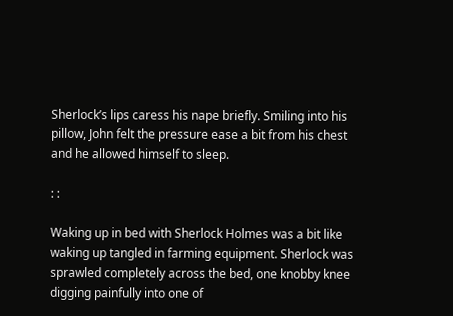Sherlock’s lips caress his nape briefly. Smiling into his pillow, John felt the pressure ease a bit from his chest and he allowed himself to sleep.

: :

Waking up in bed with Sherlock Holmes was a bit like waking up tangled in farming equipment. Sherlock was sprawled completely across the bed, one knobby knee digging painfully into one of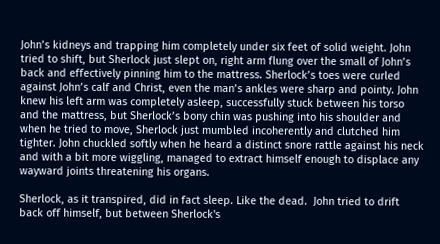John’s kidneys and trapping him completely under six feet of solid weight. John tried to shift, but Sherlock just slept on, right arm flung over the small of John’s back and effectively pinning him to the mattress. Sherlock’s toes were curled against John’s calf and Christ, even the man’s ankles were sharp and pointy. John knew his left arm was completely asleep, successfully stuck between his torso and the mattress, but Sherlock’s bony chin was pushing into his shoulder and when he tried to move, Sherlock just mumbled incoherently and clutched him tighter. John chuckled softly when he heard a distinct snore rattle against his neck and with a bit more wiggling, managed to extract himself enough to displace any wayward joints threatening his organs.

Sherlock, as it transpired, did in fact sleep. Like the dead.  John tried to drift back off himself, but between Sherlock's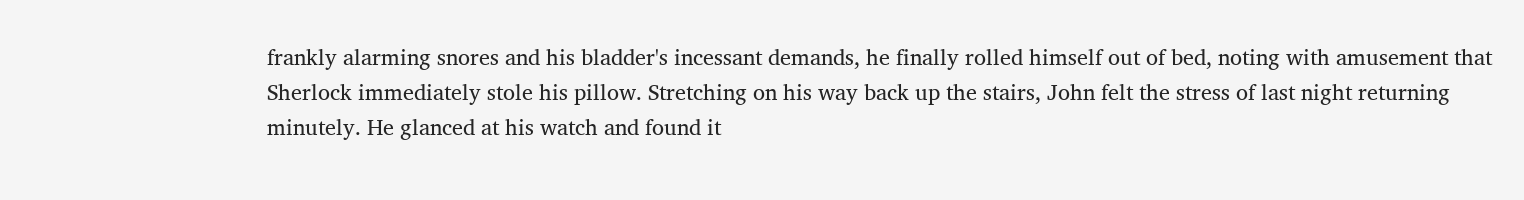frankly alarming snores and his bladder's incessant demands, he finally rolled himself out of bed, noting with amusement that Sherlock immediately stole his pillow. Stretching on his way back up the stairs, John felt the stress of last night returning minutely. He glanced at his watch and found it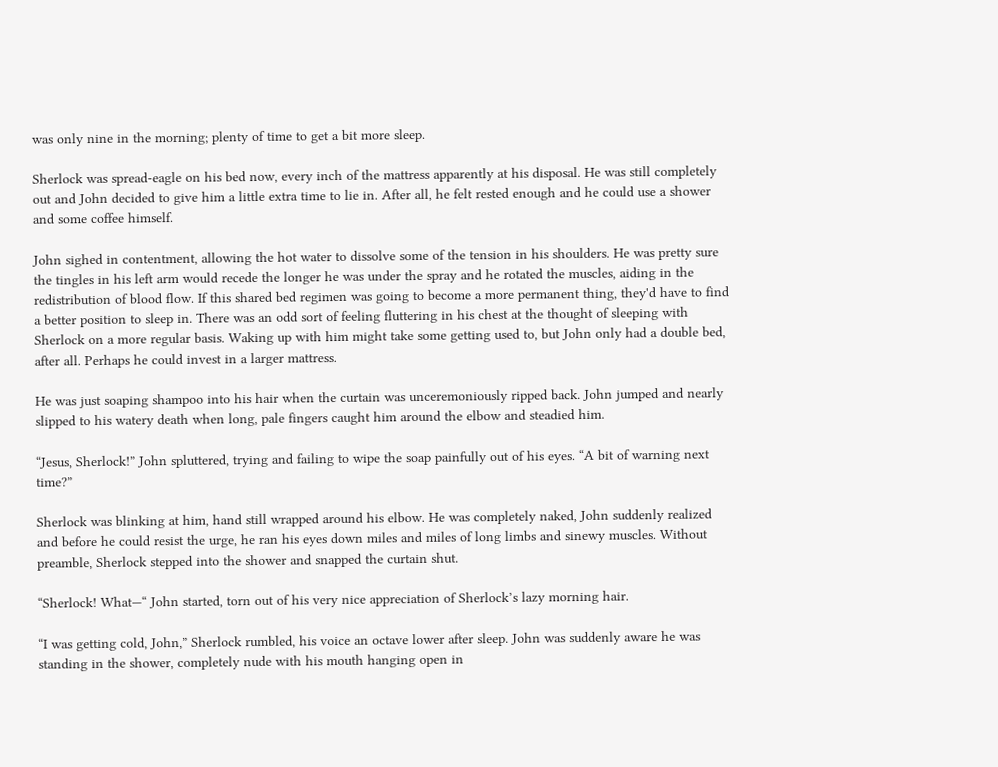was only nine in the morning; plenty of time to get a bit more sleep.

Sherlock was spread-eagle on his bed now, every inch of the mattress apparently at his disposal. He was still completely out and John decided to give him a little extra time to lie in. After all, he felt rested enough and he could use a shower and some coffee himself.

John sighed in contentment, allowing the hot water to dissolve some of the tension in his shoulders. He was pretty sure the tingles in his left arm would recede the longer he was under the spray and he rotated the muscles, aiding in the redistribution of blood flow. If this shared bed regimen was going to become a more permanent thing, they'd have to find a better position to sleep in. There was an odd sort of feeling fluttering in his chest at the thought of sleeping with Sherlock on a more regular basis. Waking up with him might take some getting used to, but John only had a double bed, after all. Perhaps he could invest in a larger mattress.

He was just soaping shampoo into his hair when the curtain was unceremoniously ripped back. John jumped and nearly slipped to his watery death when long, pale fingers caught him around the elbow and steadied him.

“Jesus, Sherlock!” John spluttered, trying and failing to wipe the soap painfully out of his eyes. “A bit of warning next time?”

Sherlock was blinking at him, hand still wrapped around his elbow. He was completely naked, John suddenly realized and before he could resist the urge, he ran his eyes down miles and miles of long limbs and sinewy muscles. Without preamble, Sherlock stepped into the shower and snapped the curtain shut.

“Sherlock! What—“ John started, torn out of his very nice appreciation of Sherlock’s lazy morning hair.

“I was getting cold, John,” Sherlock rumbled, his voice an octave lower after sleep. John was suddenly aware he was standing in the shower, completely nude with his mouth hanging open in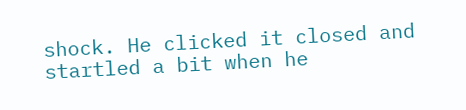shock. He clicked it closed and startled a bit when he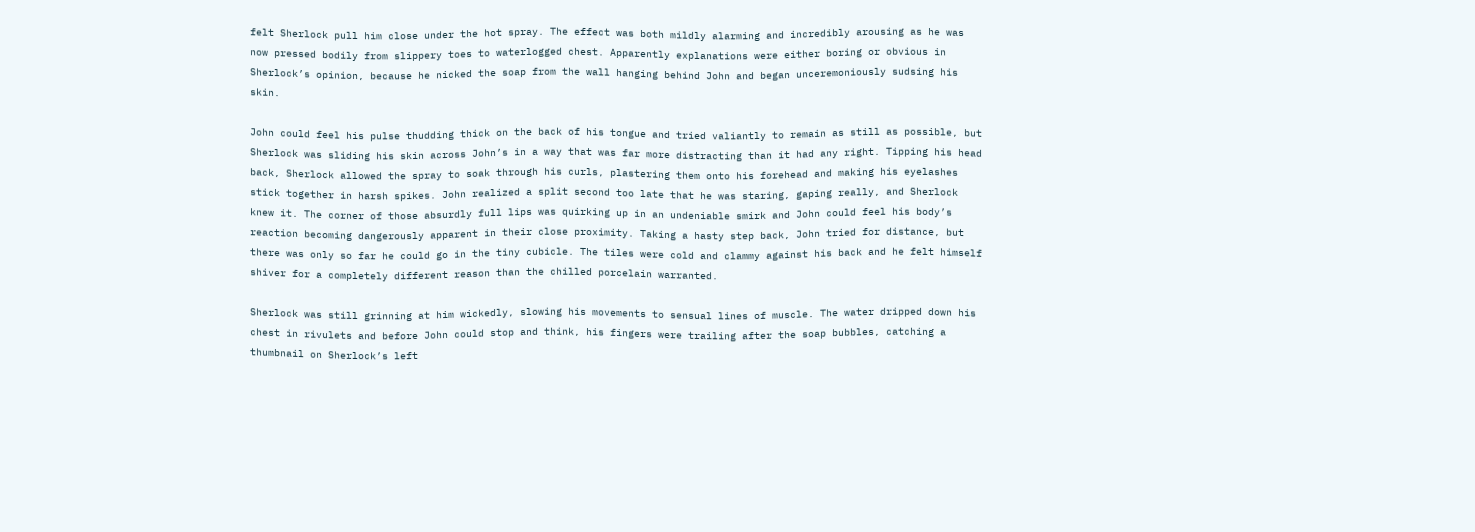felt Sherlock pull him close under the hot spray. The effect was both mildly alarming and incredibly arousing as he was now pressed bodily from slippery toes to waterlogged chest. Apparently explanations were either boring or obvious in Sherlock’s opinion, because he nicked the soap from the wall hanging behind John and began unceremoniously sudsing his skin.

John could feel his pulse thudding thick on the back of his tongue and tried valiantly to remain as still as possible, but Sherlock was sliding his skin across John’s in a way that was far more distracting than it had any right. Tipping his head back, Sherlock allowed the spray to soak through his curls, plastering them onto his forehead and making his eyelashes stick together in harsh spikes. John realized a split second too late that he was staring, gaping really, and Sherlock knew it. The corner of those absurdly full lips was quirking up in an undeniable smirk and John could feel his body’s reaction becoming dangerously apparent in their close proximity. Taking a hasty step back, John tried for distance, but there was only so far he could go in the tiny cubicle. The tiles were cold and clammy against his back and he felt himself shiver for a completely different reason than the chilled porcelain warranted.

Sherlock was still grinning at him wickedly, slowing his movements to sensual lines of muscle. The water dripped down his chest in rivulets and before John could stop and think, his fingers were trailing after the soap bubbles, catching a thumbnail on Sherlock’s left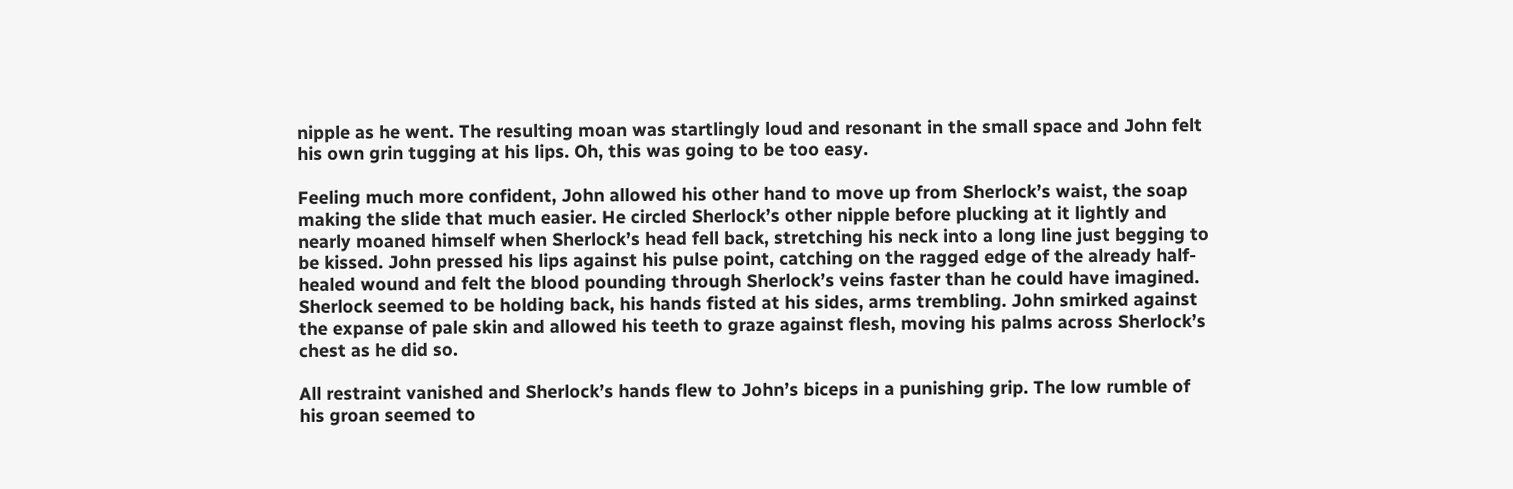nipple as he went. The resulting moan was startlingly loud and resonant in the small space and John felt his own grin tugging at his lips. Oh, this was going to be too easy.

Feeling much more confident, John allowed his other hand to move up from Sherlock’s waist, the soap making the slide that much easier. He circled Sherlock’s other nipple before plucking at it lightly and nearly moaned himself when Sherlock’s head fell back, stretching his neck into a long line just begging to be kissed. John pressed his lips against his pulse point, catching on the ragged edge of the already half-healed wound and felt the blood pounding through Sherlock’s veins faster than he could have imagined. Sherlock seemed to be holding back, his hands fisted at his sides, arms trembling. John smirked against the expanse of pale skin and allowed his teeth to graze against flesh, moving his palms across Sherlock’s chest as he did so.

All restraint vanished and Sherlock’s hands flew to John’s biceps in a punishing grip. The low rumble of his groan seemed to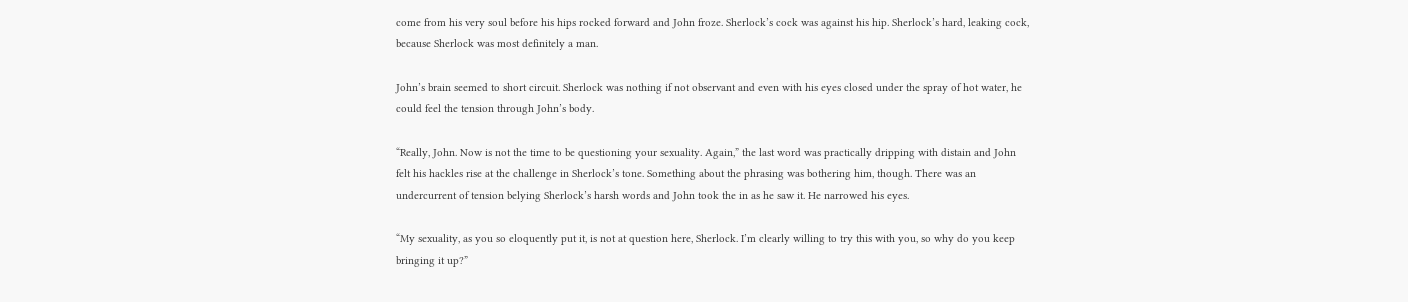come from his very soul before his hips rocked forward and John froze. Sherlock’s cock was against his hip. Sherlock’s hard, leaking cock, because Sherlock was most definitely a man.

John’s brain seemed to short circuit. Sherlock was nothing if not observant and even with his eyes closed under the spray of hot water, he could feel the tension through John’s body.

“Really, John. Now is not the time to be questioning your sexuality. Again,” the last word was practically dripping with distain and John felt his hackles rise at the challenge in Sherlock’s tone. Something about the phrasing was bothering him, though. There was an undercurrent of tension belying Sherlock’s harsh words and John took the in as he saw it. He narrowed his eyes.

“My sexuality, as you so eloquently put it, is not at question here, Sherlock. I’m clearly willing to try this with you, so why do you keep bringing it up?”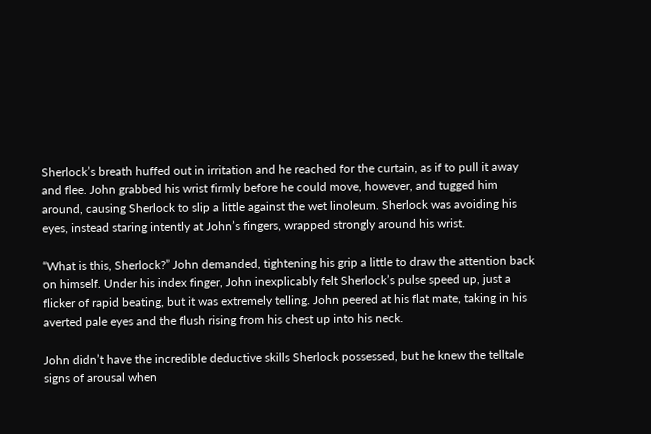Sherlock’s breath huffed out in irritation and he reached for the curtain, as if to pull it away and flee. John grabbed his wrist firmly before he could move, however, and tugged him around, causing Sherlock to slip a little against the wet linoleum. Sherlock was avoiding his eyes, instead staring intently at John’s fingers, wrapped strongly around his wrist.

“What is this, Sherlock?” John demanded, tightening his grip a little to draw the attention back on himself. Under his index finger, John inexplicably felt Sherlock’s pulse speed up, just a flicker of rapid beating, but it was extremely telling. John peered at his flat mate, taking in his averted pale eyes and the flush rising from his chest up into his neck.

John didn’t have the incredible deductive skills Sherlock possessed, but he knew the telltale signs of arousal when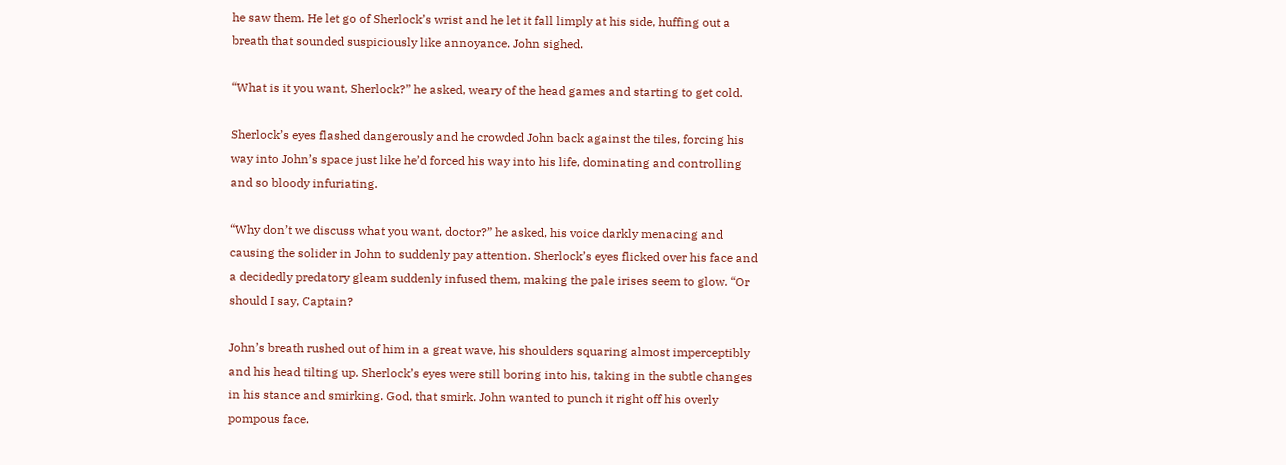he saw them. He let go of Sherlock’s wrist and he let it fall limply at his side, huffing out a breath that sounded suspiciously like annoyance. John sighed.

“What is it you want, Sherlock?” he asked, weary of the head games and starting to get cold.

Sherlock’s eyes flashed dangerously and he crowded John back against the tiles, forcing his way into John’s space just like he’d forced his way into his life, dominating and controlling and so bloody infuriating.

“Why don’t we discuss what you want, doctor?” he asked, his voice darkly menacing and causing the solider in John to suddenly pay attention. Sherlock’s eyes flicked over his face and a decidedly predatory gleam suddenly infused them, making the pale irises seem to glow. “Or should I say, Captain?

John’s breath rushed out of him in a great wave, his shoulders squaring almost imperceptibly and his head tilting up. Sherlock’s eyes were still boring into his, taking in the subtle changes in his stance and smirking. God, that smirk. John wanted to punch it right off his overly pompous face.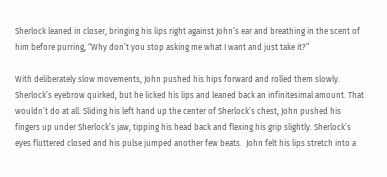Sherlock leaned in closer, bringing his lips right against John’s ear and breathing in the scent of him before purring, “Why don’t you stop asking me what I want and just take it?”

With deliberately slow movements, John pushed his hips forward and rolled them slowly. Sherlock’s eyebrow quirked, but he licked his lips and leaned back an infinitesimal amount. That wouldn’t do at all. Sliding his left hand up the center of Sherlock’s chest, John pushed his fingers up under Sherlock’s jaw, tipping his head back and flexing his grip slightly. Sherlock’s eyes fluttered closed and his pulse jumped another few beats.  John felt his lips stretch into a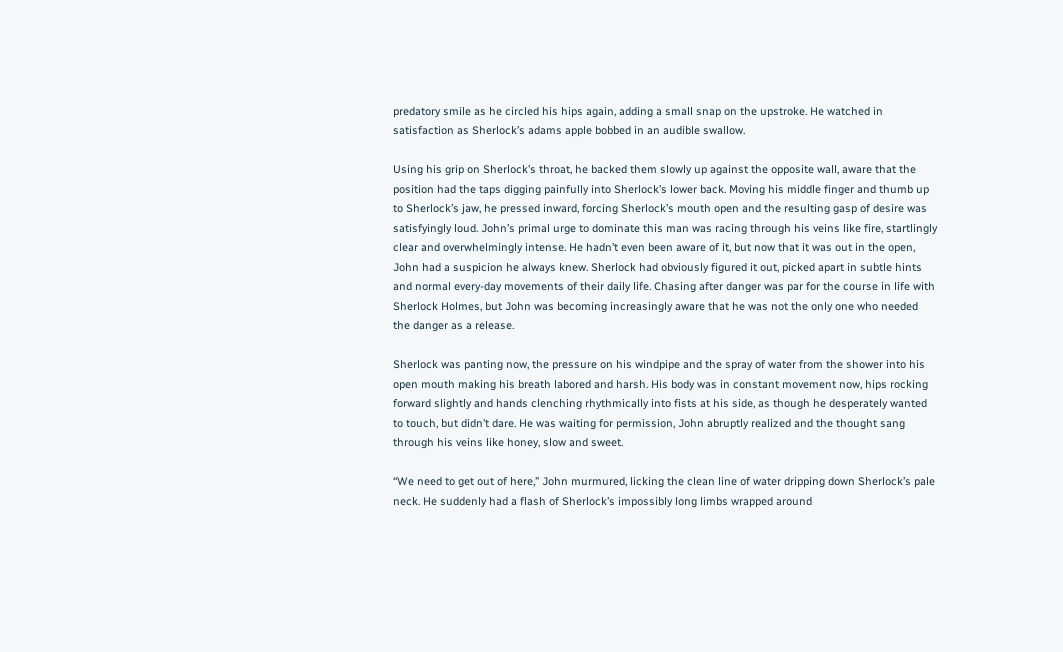predatory smile as he circled his hips again, adding a small snap on the upstroke. He watched in satisfaction as Sherlock’s adams apple bobbed in an audible swallow.

Using his grip on Sherlock’s throat, he backed them slowly up against the opposite wall, aware that the position had the taps digging painfully into Sherlock’s lower back. Moving his middle finger and thumb up to Sherlock’s jaw, he pressed inward, forcing Sherlock’s mouth open and the resulting gasp of desire was satisfyingly loud. John’s primal urge to dominate this man was racing through his veins like fire, startlingly clear and overwhelmingly intense. He hadn’t even been aware of it, but now that it was out in the open, John had a suspicion he always knew. Sherlock had obviously figured it out, picked apart in subtle hints and normal every-day movements of their daily life. Chasing after danger was par for the course in life with Sherlock Holmes, but John was becoming increasingly aware that he was not the only one who needed the danger as a release.

Sherlock was panting now, the pressure on his windpipe and the spray of water from the shower into his open mouth making his breath labored and harsh. His body was in constant movement now, hips rocking forward slightly and hands clenching rhythmically into fists at his side, as though he desperately wanted to touch, but didn’t dare. He was waiting for permission, John abruptly realized and the thought sang through his veins like honey, slow and sweet.

“We need to get out of here,” John murmured, licking the clean line of water dripping down Sherlock’s pale neck. He suddenly had a flash of Sherlock’s impossibly long limbs wrapped around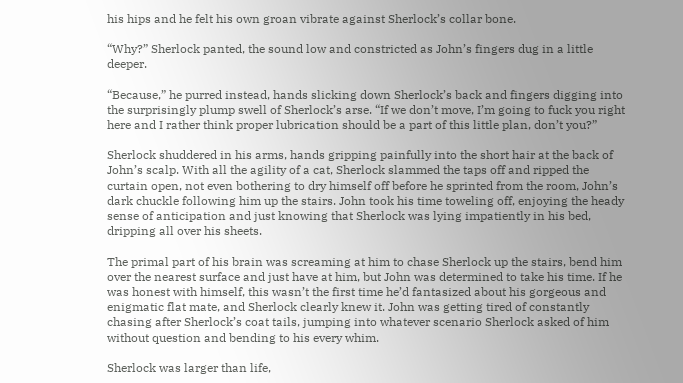his hips and he felt his own groan vibrate against Sherlock’s collar bone.

“Why?” Sherlock panted, the sound low and constricted as John’s fingers dug in a little deeper.

“Because,” he purred instead, hands slicking down Sherlock’s back and fingers digging into the surprisingly plump swell of Sherlock’s arse. “If we don’t move, I’m going to fuck you right here and I rather think proper lubrication should be a part of this little plan, don’t you?”

Sherlock shuddered in his arms, hands gripping painfully into the short hair at the back of John’s scalp. With all the agility of a cat, Sherlock slammed the taps off and ripped the curtain open, not even bothering to dry himself off before he sprinted from the room, John’s dark chuckle following him up the stairs. John took his time toweling off, enjoying the heady sense of anticipation and just knowing that Sherlock was lying impatiently in his bed, dripping all over his sheets.

The primal part of his brain was screaming at him to chase Sherlock up the stairs, bend him over the nearest surface and just have at him, but John was determined to take his time. If he was honest with himself, this wasn’t the first time he’d fantasized about his gorgeous and enigmatic flat mate, and Sherlock clearly knew it. John was getting tired of constantly chasing after Sherlock’s coat tails, jumping into whatever scenario Sherlock asked of him without question and bending to his every whim.

Sherlock was larger than life,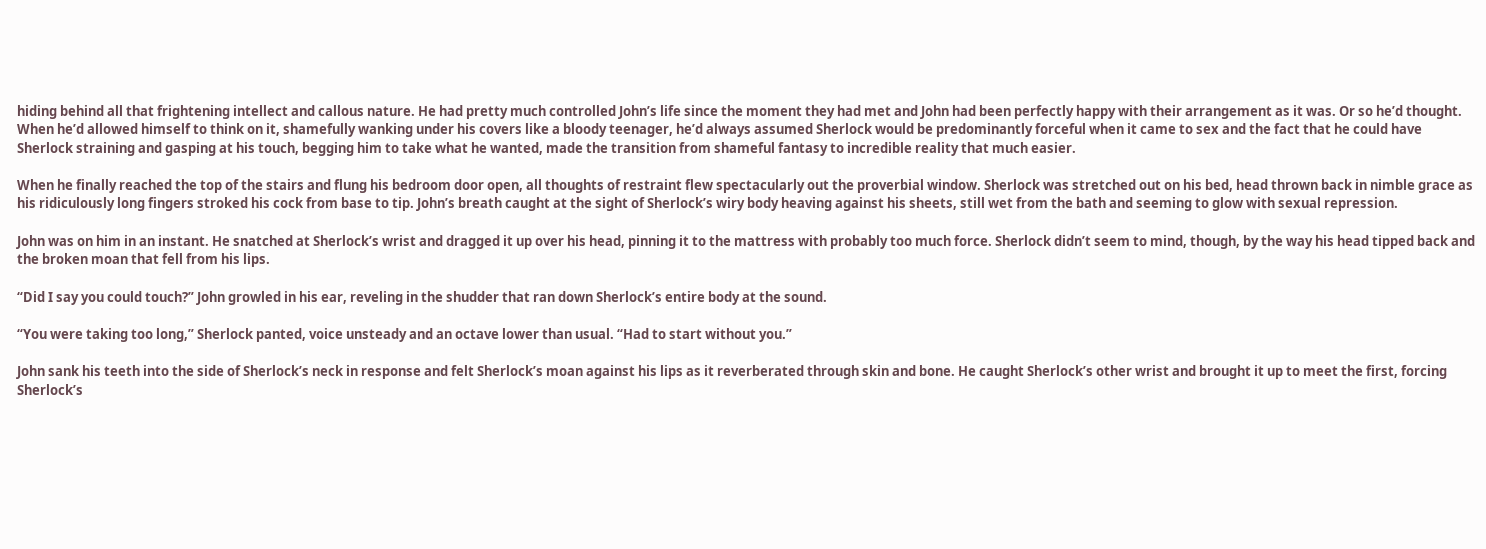hiding behind all that frightening intellect and callous nature. He had pretty much controlled John’s life since the moment they had met and John had been perfectly happy with their arrangement as it was. Or so he’d thought. When he’d allowed himself to think on it, shamefully wanking under his covers like a bloody teenager, he’d always assumed Sherlock would be predominantly forceful when it came to sex and the fact that he could have Sherlock straining and gasping at his touch, begging him to take what he wanted, made the transition from shameful fantasy to incredible reality that much easier.

When he finally reached the top of the stairs and flung his bedroom door open, all thoughts of restraint flew spectacularly out the proverbial window. Sherlock was stretched out on his bed, head thrown back in nimble grace as his ridiculously long fingers stroked his cock from base to tip. John’s breath caught at the sight of Sherlock’s wiry body heaving against his sheets, still wet from the bath and seeming to glow with sexual repression.

John was on him in an instant. He snatched at Sherlock’s wrist and dragged it up over his head, pinning it to the mattress with probably too much force. Sherlock didn’t seem to mind, though, by the way his head tipped back and the broken moan that fell from his lips.

“Did I say you could touch?” John growled in his ear, reveling in the shudder that ran down Sherlock’s entire body at the sound.

“You were taking too long,” Sherlock panted, voice unsteady and an octave lower than usual. “Had to start without you.”

John sank his teeth into the side of Sherlock’s neck in response and felt Sherlock’s moan against his lips as it reverberated through skin and bone. He caught Sherlock’s other wrist and brought it up to meet the first, forcing Sherlock’s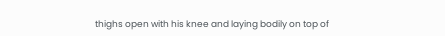thighs open with his knee and laying bodily on top of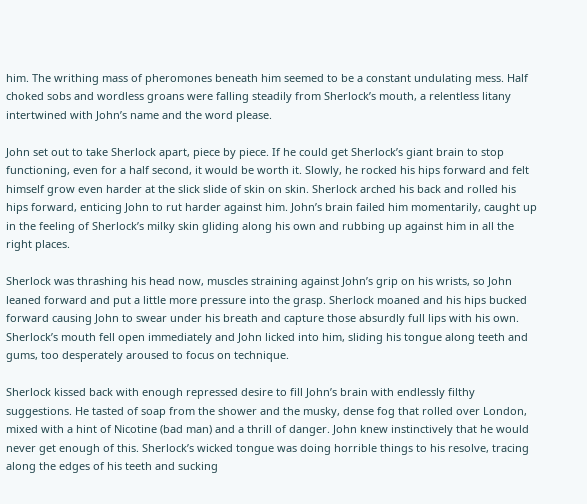him. The writhing mass of pheromones beneath him seemed to be a constant undulating mess. Half choked sobs and wordless groans were falling steadily from Sherlock’s mouth, a relentless litany intertwined with John’s name and the word please.

John set out to take Sherlock apart, piece by piece. If he could get Sherlock’s giant brain to stop functioning, even for a half second, it would be worth it. Slowly, he rocked his hips forward and felt himself grow even harder at the slick slide of skin on skin. Sherlock arched his back and rolled his hips forward, enticing John to rut harder against him. John’s brain failed him momentarily, caught up in the feeling of Sherlock’s milky skin gliding along his own and rubbing up against him in all the right places.

Sherlock was thrashing his head now, muscles straining against John’s grip on his wrists, so John leaned forward and put a little more pressure into the grasp. Sherlock moaned and his hips bucked forward causing John to swear under his breath and capture those absurdly full lips with his own. Sherlock’s mouth fell open immediately and John licked into him, sliding his tongue along teeth and gums, too desperately aroused to focus on technique.

Sherlock kissed back with enough repressed desire to fill John’s brain with endlessly filthy suggestions. He tasted of soap from the shower and the musky, dense fog that rolled over London, mixed with a hint of Nicotine (bad man) and a thrill of danger. John knew instinctively that he would never get enough of this. Sherlock’s wicked tongue was doing horrible things to his resolve, tracing along the edges of his teeth and sucking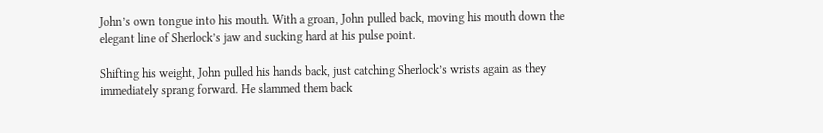John’s own tongue into his mouth. With a groan, John pulled back, moving his mouth down the elegant line of Sherlock’s jaw and sucking hard at his pulse point.

Shifting his weight, John pulled his hands back, just catching Sherlock’s wrists again as they immediately sprang forward. He slammed them back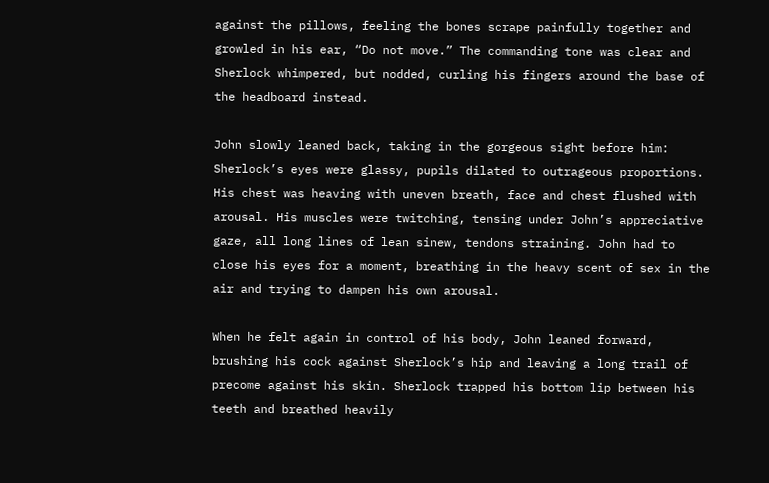against the pillows, feeling the bones scrape painfully together and growled in his ear, “Do not move.” The commanding tone was clear and Sherlock whimpered, but nodded, curling his fingers around the base of the headboard instead.

John slowly leaned back, taking in the gorgeous sight before him: Sherlock’s eyes were glassy, pupils dilated to outrageous proportions. His chest was heaving with uneven breath, face and chest flushed with arousal. His muscles were twitching, tensing under John’s appreciative gaze, all long lines of lean sinew, tendons straining. John had to close his eyes for a moment, breathing in the heavy scent of sex in the air and trying to dampen his own arousal.

When he felt again in control of his body, John leaned forward, brushing his cock against Sherlock’s hip and leaving a long trail of precome against his skin. Sherlock trapped his bottom lip between his teeth and breathed heavily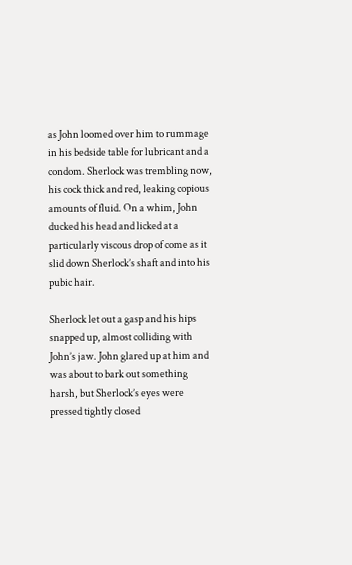as John loomed over him to rummage in his bedside table for lubricant and a condom. Sherlock was trembling now, his cock thick and red, leaking copious amounts of fluid. On a whim, John ducked his head and licked at a particularly viscous drop of come as it slid down Sherlock’s shaft and into his pubic hair.

Sherlock let out a gasp and his hips snapped up, almost colliding with John’s jaw. John glared up at him and was about to bark out something harsh, but Sherlock’s eyes were pressed tightly closed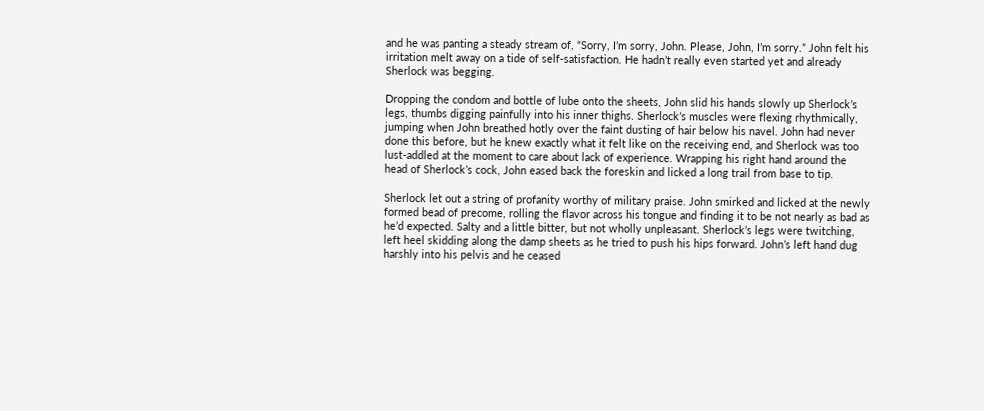and he was panting a steady stream of, “Sorry, I’m sorry, John. Please, John, I’m sorry.” John felt his irritation melt away on a tide of self-satisfaction. He hadn’t really even started yet and already Sherlock was begging.

Dropping the condom and bottle of lube onto the sheets, John slid his hands slowly up Sherlock’s legs, thumbs digging painfully into his inner thighs. Sherlock’s muscles were flexing rhythmically, jumping when John breathed hotly over the faint dusting of hair below his navel. John had never done this before, but he knew exactly what it felt like on the receiving end, and Sherlock was too lust-addled at the moment to care about lack of experience. Wrapping his right hand around the head of Sherlock’s cock, John eased back the foreskin and licked a long trail from base to tip.

Sherlock let out a string of profanity worthy of military praise. John smirked and licked at the newly formed bead of precome, rolling the flavor across his tongue and finding it to be not nearly as bad as he’d expected. Salty and a little bitter, but not wholly unpleasant. Sherlock’s legs were twitching, left heel skidding along the damp sheets as he tried to push his hips forward. John’s left hand dug harshly into his pelvis and he ceased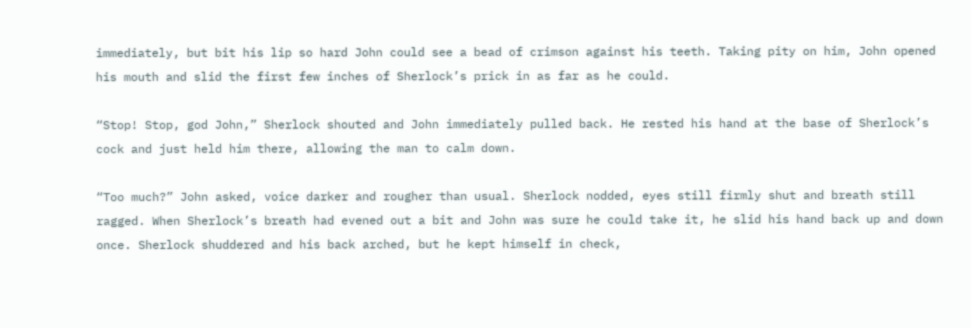immediately, but bit his lip so hard John could see a bead of crimson against his teeth. Taking pity on him, John opened his mouth and slid the first few inches of Sherlock’s prick in as far as he could.

“Stop! Stop, god John,” Sherlock shouted and John immediately pulled back. He rested his hand at the base of Sherlock’s cock and just held him there, allowing the man to calm down.

“Too much?” John asked, voice darker and rougher than usual. Sherlock nodded, eyes still firmly shut and breath still ragged. When Sherlock’s breath had evened out a bit and John was sure he could take it, he slid his hand back up and down once. Sherlock shuddered and his back arched, but he kept himself in check,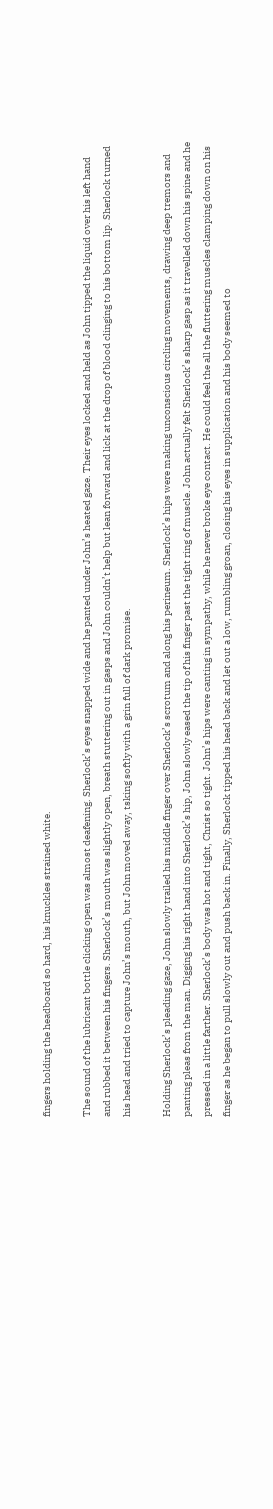fingers holding the headboard so hard, his knuckles strained white.

The sound of the lubricant bottle clicking open was almost deafening. Sherlock’s eyes snapped wide and he panted under John’s heated gaze. Their eyes locked and held as John tipped the liquid over his left hand and rubbed it between his fingers. Sherlock’s mouth was slightly open, breath stuttering out in gasps and John couldn’t help but lean forward and lick at the drop of blood clinging to his bottom lip. Sherlock turned his head and tried to capture John’s mouth, but John moved away, tsking softly with a grin full of dark promise.

Holding Sherlock’s pleading gaze, John slowly trailed his middle finger over Sherlock’s scrotum and along his perineum. Sherlock’s hips were making unconscious circling movements, drawing deep tremors and panting pleas from the man. Digging his right hand into Sherlock’s hip, John slowly eased the tip of his finger past the tight ring of muscle. John actually felt Sherlock’s sharp gasp as it travelled down his spine and he pressed in a little farther. Sherlock’s body was hot and tight, Christ so tight. John’s hips were canting in sympathy, while he never broke eye contact. He could feel the all the fluttering muscles clamping down on his finger as he began to pull slowly out and push back in. Finally, Sherlock tipped his head back and let out a low, rumbling groan, closing his eyes in supplication and his body seemed to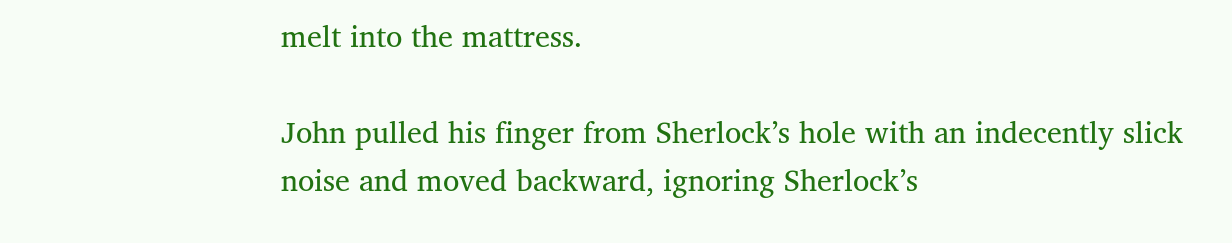melt into the mattress.

John pulled his finger from Sherlock’s hole with an indecently slick noise and moved backward, ignoring Sherlock’s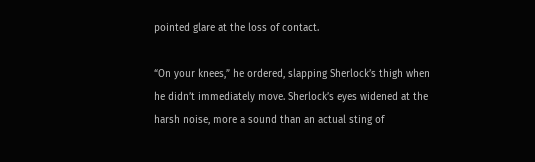pointed glare at the loss of contact.

“On your knees,” he ordered, slapping Sherlock’s thigh when he didn’t immediately move. Sherlock’s eyes widened at the harsh noise, more a sound than an actual sting of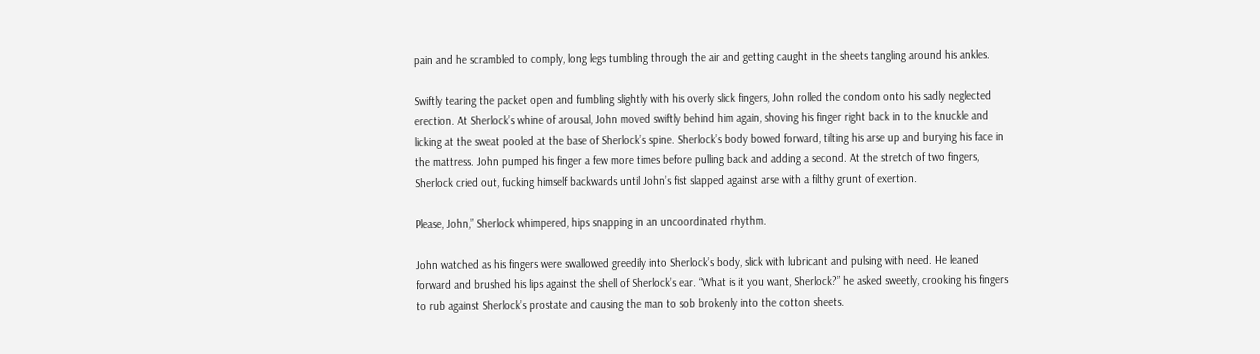pain and he scrambled to comply, long legs tumbling through the air and getting caught in the sheets tangling around his ankles.

Swiftly tearing the packet open and fumbling slightly with his overly slick fingers, John rolled the condom onto his sadly neglected erection. At Sherlock’s whine of arousal, John moved swiftly behind him again, shoving his finger right back in to the knuckle and licking at the sweat pooled at the base of Sherlock’s spine. Sherlock’s body bowed forward, tilting his arse up and burying his face in the mattress. John pumped his finger a few more times before pulling back and adding a second. At the stretch of two fingers, Sherlock cried out, fucking himself backwards until John’s fist slapped against arse with a filthy grunt of exertion.

Please, John,” Sherlock whimpered, hips snapping in an uncoordinated rhythm.

John watched as his fingers were swallowed greedily into Sherlock’s body, slick with lubricant and pulsing with need. He leaned forward and brushed his lips against the shell of Sherlock’s ear. “What is it you want, Sherlock?” he asked sweetly, crooking his fingers to rub against Sherlock’s prostate and causing the man to sob brokenly into the cotton sheets.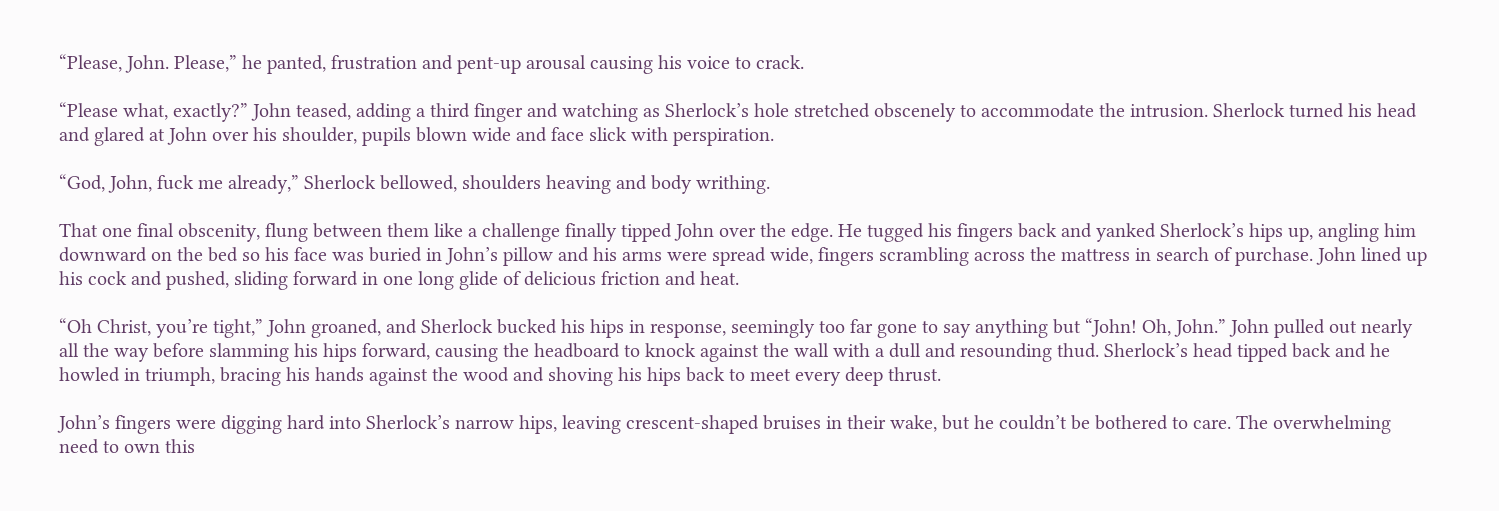“Please, John. Please,” he panted, frustration and pent-up arousal causing his voice to crack.

“Please what, exactly?” John teased, adding a third finger and watching as Sherlock’s hole stretched obscenely to accommodate the intrusion. Sherlock turned his head and glared at John over his shoulder, pupils blown wide and face slick with perspiration.

“God, John, fuck me already,” Sherlock bellowed, shoulders heaving and body writhing.

That one final obscenity, flung between them like a challenge finally tipped John over the edge. He tugged his fingers back and yanked Sherlock’s hips up, angling him downward on the bed so his face was buried in John’s pillow and his arms were spread wide, fingers scrambling across the mattress in search of purchase. John lined up his cock and pushed, sliding forward in one long glide of delicious friction and heat.

“Oh Christ, you’re tight,” John groaned, and Sherlock bucked his hips in response, seemingly too far gone to say anything but “John! Oh, John.” John pulled out nearly all the way before slamming his hips forward, causing the headboard to knock against the wall with a dull and resounding thud. Sherlock’s head tipped back and he howled in triumph, bracing his hands against the wood and shoving his hips back to meet every deep thrust.

John’s fingers were digging hard into Sherlock’s narrow hips, leaving crescent-shaped bruises in their wake, but he couldn’t be bothered to care. The overwhelming need to own this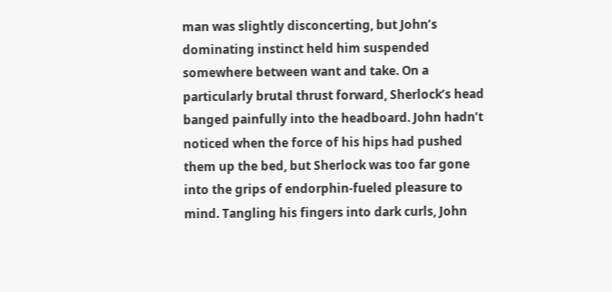man was slightly disconcerting, but John’s dominating instinct held him suspended somewhere between want and take. On a particularly brutal thrust forward, Sherlock’s head banged painfully into the headboard. John hadn’t noticed when the force of his hips had pushed them up the bed, but Sherlock was too far gone into the grips of endorphin-fueled pleasure to mind. Tangling his fingers into dark curls, John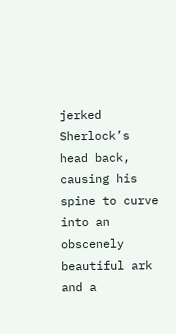jerked Sherlock’s head back, causing his spine to curve into an obscenely beautiful ark and a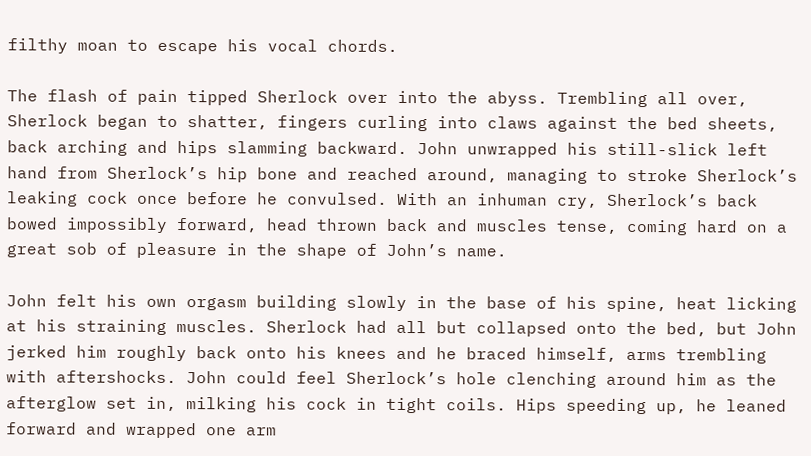filthy moan to escape his vocal chords.

The flash of pain tipped Sherlock over into the abyss. Trembling all over, Sherlock began to shatter, fingers curling into claws against the bed sheets, back arching and hips slamming backward. John unwrapped his still-slick left hand from Sherlock’s hip bone and reached around, managing to stroke Sherlock’s leaking cock once before he convulsed. With an inhuman cry, Sherlock’s back bowed impossibly forward, head thrown back and muscles tense, coming hard on a great sob of pleasure in the shape of John’s name.

John felt his own orgasm building slowly in the base of his spine, heat licking at his straining muscles. Sherlock had all but collapsed onto the bed, but John jerked him roughly back onto his knees and he braced himself, arms trembling with aftershocks. John could feel Sherlock’s hole clenching around him as the afterglow set in, milking his cock in tight coils. Hips speeding up, he leaned forward and wrapped one arm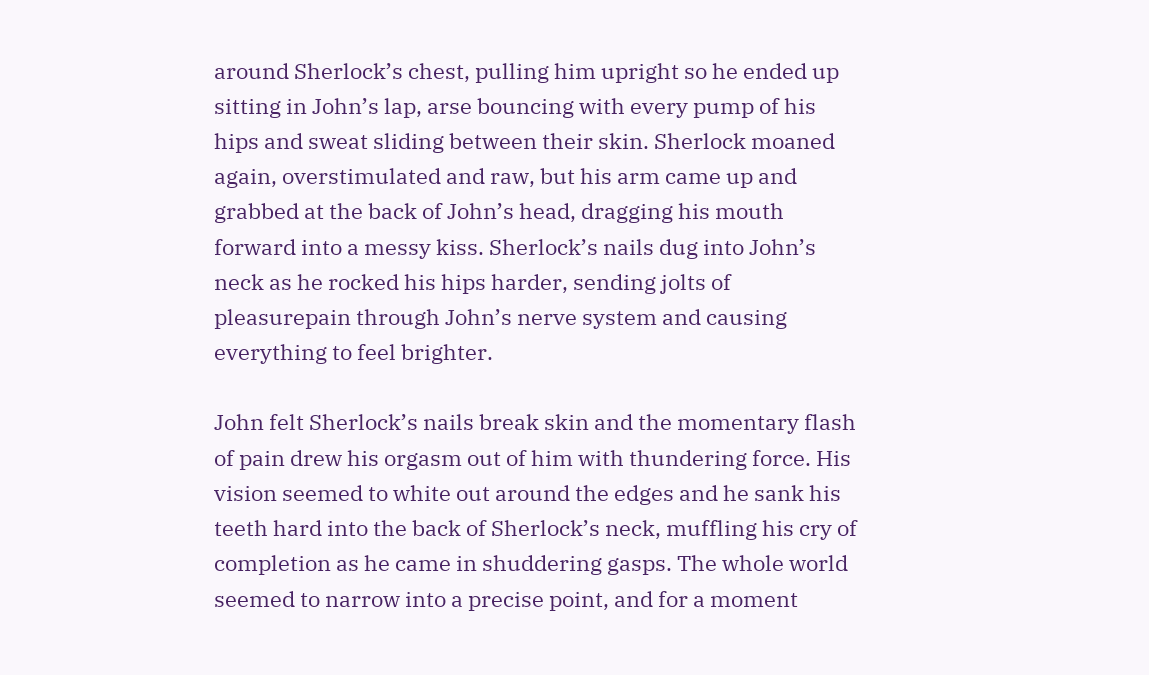around Sherlock’s chest, pulling him upright so he ended up sitting in John’s lap, arse bouncing with every pump of his hips and sweat sliding between their skin. Sherlock moaned again, overstimulated and raw, but his arm came up and grabbed at the back of John’s head, dragging his mouth forward into a messy kiss. Sherlock’s nails dug into John’s neck as he rocked his hips harder, sending jolts of pleasurepain through John’s nerve system and causing everything to feel brighter.

John felt Sherlock’s nails break skin and the momentary flash of pain drew his orgasm out of him with thundering force. His vision seemed to white out around the edges and he sank his teeth hard into the back of Sherlock’s neck, muffling his cry of completion as he came in shuddering gasps. The whole world seemed to narrow into a precise point, and for a moment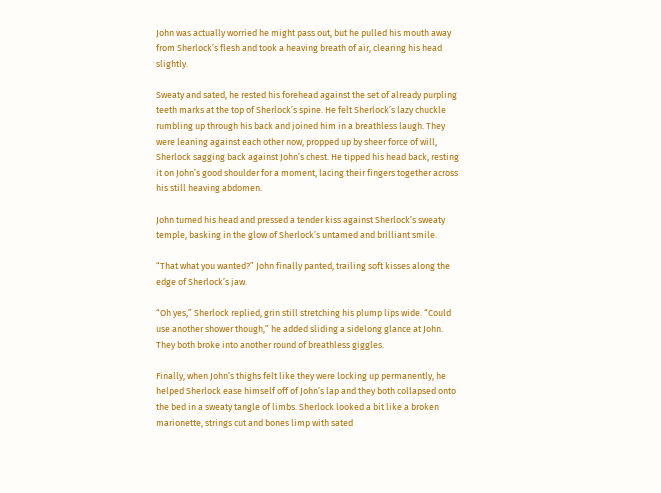John was actually worried he might pass out, but he pulled his mouth away from Sherlock’s flesh and took a heaving breath of air, clearing his head slightly.

Sweaty and sated, he rested his forehead against the set of already purpling teeth marks at the top of Sherlock’s spine. He felt Sherlock’s lazy chuckle rumbling up through his back and joined him in a breathless laugh. They were leaning against each other now, propped up by sheer force of will, Sherlock sagging back against John’s chest. He tipped his head back, resting it on John’s good shoulder for a moment, lacing their fingers together across his still heaving abdomen.

John turned his head and pressed a tender kiss against Sherlock’s sweaty temple, basking in the glow of Sherlock’s untamed and brilliant smile.

“That what you wanted?” John finally panted, trailing soft kisses along the edge of Sherlock’s jaw.

“Oh yes,” Sherlock replied, grin still stretching his plump lips wide. “Could use another shower though,” he added sliding a sidelong glance at John. They both broke into another round of breathless giggles.

Finally, when John’s thighs felt like they were locking up permanently, he helped Sherlock ease himself off of John’s lap and they both collapsed onto the bed in a sweaty tangle of limbs. Sherlock looked a bit like a broken marionette, strings cut and bones limp with sated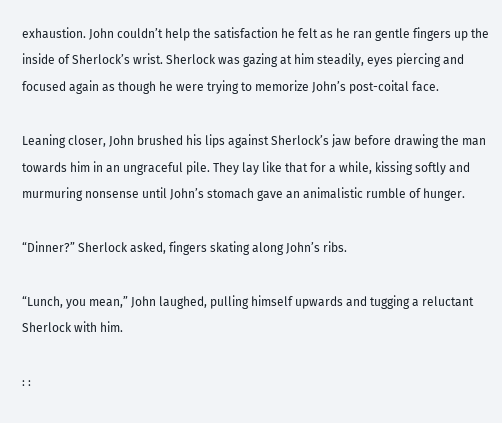exhaustion. John couldn’t help the satisfaction he felt as he ran gentle fingers up the inside of Sherlock’s wrist. Sherlock was gazing at him steadily, eyes piercing and focused again as though he were trying to memorize John’s post-coital face.

Leaning closer, John brushed his lips against Sherlock’s jaw before drawing the man towards him in an ungraceful pile. They lay like that for a while, kissing softly and murmuring nonsense until John’s stomach gave an animalistic rumble of hunger.

“Dinner?” Sherlock asked, fingers skating along John’s ribs.

“Lunch, you mean,” John laughed, pulling himself upwards and tugging a reluctant Sherlock with him.

: :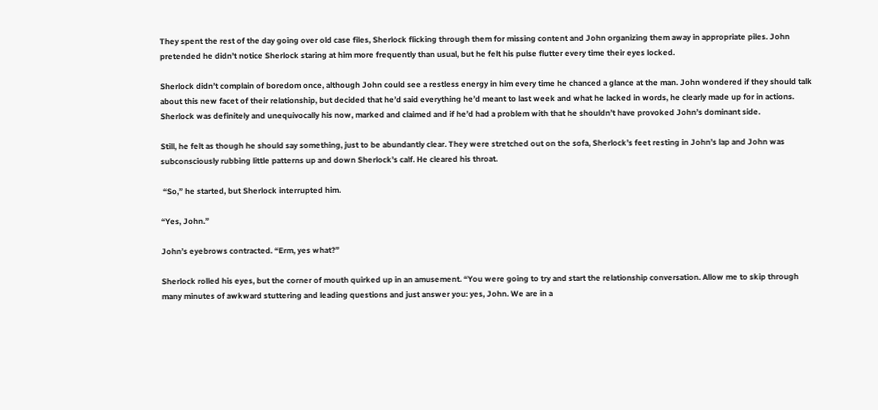They spent the rest of the day going over old case files, Sherlock flicking through them for missing content and John organizing them away in appropriate piles. John pretended he didn’t notice Sherlock staring at him more frequently than usual, but he felt his pulse flutter every time their eyes locked.

Sherlock didn’t complain of boredom once, although John could see a restless energy in him every time he chanced a glance at the man. John wondered if they should talk about this new facet of their relationship, but decided that he’d said everything he’d meant to last week and what he lacked in words, he clearly made up for in actions. Sherlock was definitely and unequivocally his now, marked and claimed and if he’d had a problem with that he shouldn’t have provoked John’s dominant side.

Still, he felt as though he should say something, just to be abundantly clear. They were stretched out on the sofa, Sherlock’s feet resting in John’s lap and John was subconsciously rubbing little patterns up and down Sherlock’s calf. He cleared his throat.

 “So,” he started, but Sherlock interrupted him.

“Yes, John.”

John’s eyebrows contracted. “Erm, yes what?”

Sherlock rolled his eyes, but the corner of mouth quirked up in an amusement. “You were going to try and start the relationship conversation. Allow me to skip through many minutes of awkward stuttering and leading questions and just answer you: yes, John. We are in a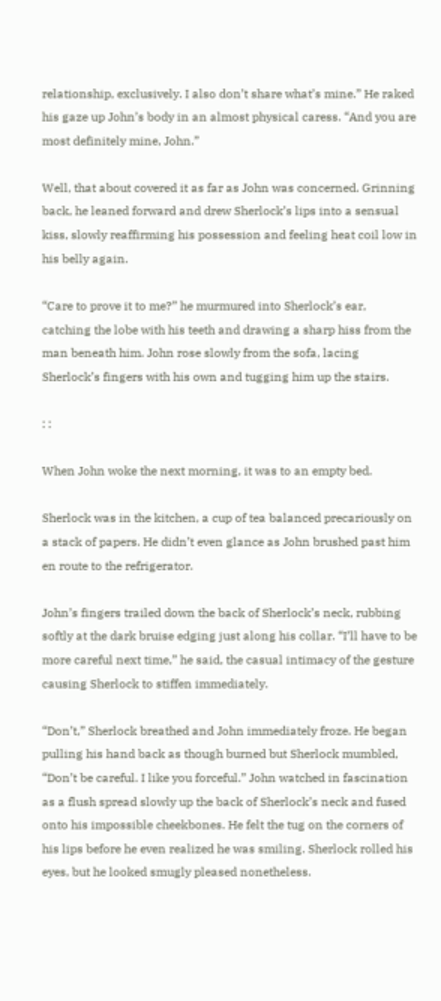relationship, exclusively. I also don’t share what’s mine.” He raked his gaze up John’s body in an almost physical caress. “And you are most definitely mine, John.”

Well, that about covered it as far as John was concerned. Grinning back, he leaned forward and drew Sherlock’s lips into a sensual kiss, slowly reaffirming his possession and feeling heat coil low in his belly again.

“Care to prove it to me?” he murmured into Sherlock’s ear, catching the lobe with his teeth and drawing a sharp hiss from the man beneath him. John rose slowly from the sofa, lacing Sherlock’s fingers with his own and tugging him up the stairs.

: :

When John woke the next morning, it was to an empty bed.

Sherlock was in the kitchen, a cup of tea balanced precariously on a stack of papers. He didn’t even glance as John brushed past him en route to the refrigerator.

John’s fingers trailed down the back of Sherlock’s neck, rubbing softly at the dark bruise edging just along his collar. “I’ll have to be more careful next time,” he said, the casual intimacy of the gesture causing Sherlock to stiffen immediately.

“Don’t,” Sherlock breathed and John immediately froze. He began pulling his hand back as though burned but Sherlock mumbled, “Don’t be careful. I like you forceful.” John watched in fascination as a flush spread slowly up the back of Sherlock’s neck and fused onto his impossible cheekbones. He felt the tug on the corners of his lips before he even realized he was smiling. Sherlock rolled his eyes, but he looked smugly pleased nonetheless.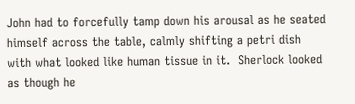John had to forcefully tamp down his arousal as he seated himself across the table, calmly shifting a petri dish with what looked like human tissue in it.  Sherlock looked as though he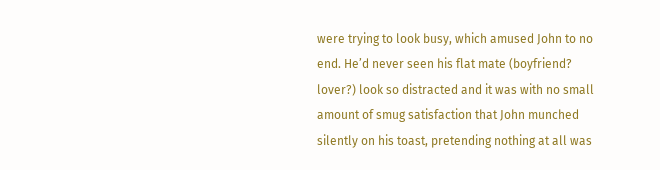were trying to look busy, which amused John to no end. He’d never seen his flat mate (boyfriend? lover?) look so distracted and it was with no small amount of smug satisfaction that John munched silently on his toast, pretending nothing at all was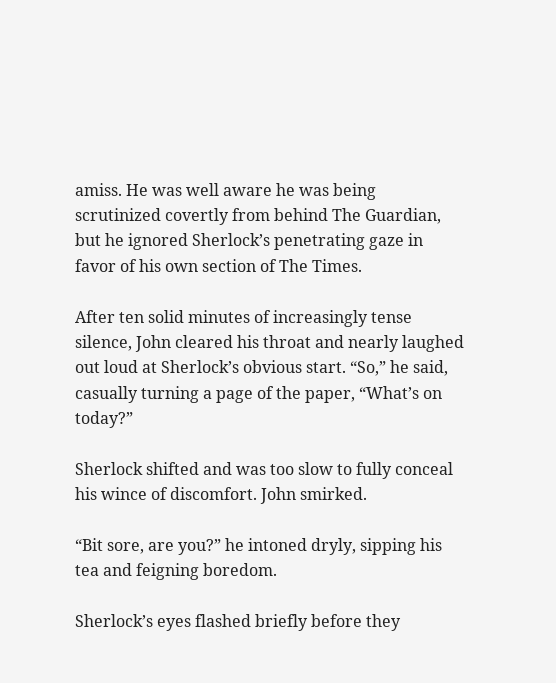amiss. He was well aware he was being scrutinized covertly from behind The Guardian, but he ignored Sherlock’s penetrating gaze in favor of his own section of The Times.

After ten solid minutes of increasingly tense silence, John cleared his throat and nearly laughed out loud at Sherlock’s obvious start. “So,” he said, casually turning a page of the paper, “What’s on today?”

Sherlock shifted and was too slow to fully conceal his wince of discomfort. John smirked.

“Bit sore, are you?” he intoned dryly, sipping his tea and feigning boredom.

Sherlock’s eyes flashed briefly before they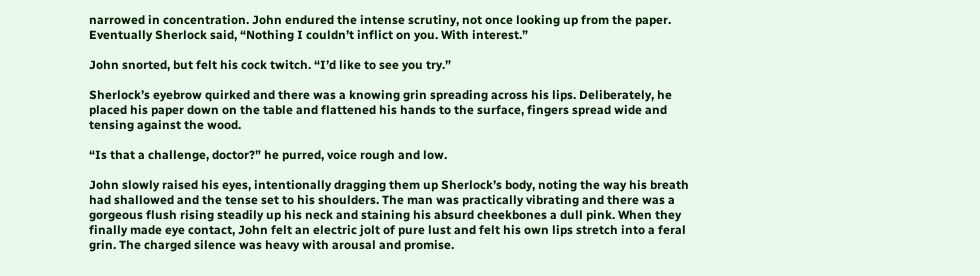narrowed in concentration. John endured the intense scrutiny, not once looking up from the paper. Eventually Sherlock said, “Nothing I couldn’t inflict on you. With interest.”

John snorted, but felt his cock twitch. “I’d like to see you try.”

Sherlock’s eyebrow quirked and there was a knowing grin spreading across his lips. Deliberately, he placed his paper down on the table and flattened his hands to the surface, fingers spread wide and tensing against the wood.

“Is that a challenge, doctor?” he purred, voice rough and low.

John slowly raised his eyes, intentionally dragging them up Sherlock’s body, noting the way his breath had shallowed and the tense set to his shoulders. The man was practically vibrating and there was a gorgeous flush rising steadily up his neck and staining his absurd cheekbones a dull pink. When they finally made eye contact, John felt an electric jolt of pure lust and felt his own lips stretch into a feral grin. The charged silence was heavy with arousal and promise.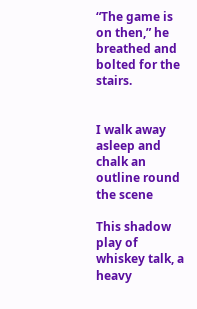“The game is on then,” he breathed and bolted for the stairs.


I walk away asleep and chalk an outline round the scene

This shadow play of whiskey talk, a heavy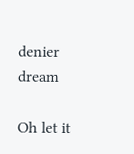denier dream

Oh let it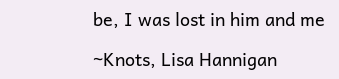be, I was lost in him and me

~Knots, Lisa Hannigan